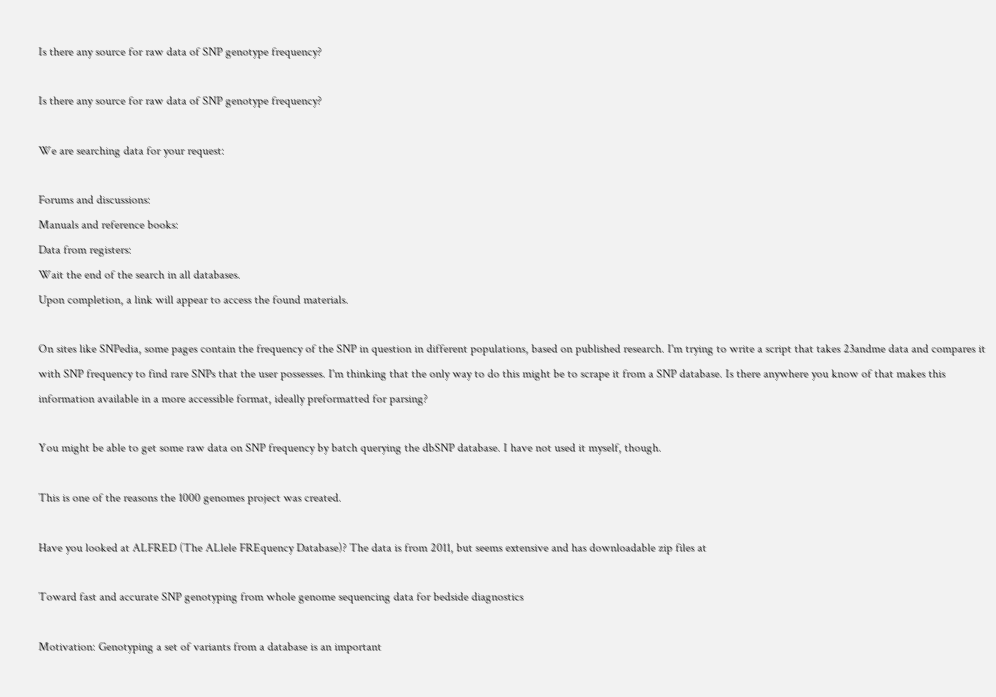Is there any source for raw data of SNP genotype frequency?

Is there any source for raw data of SNP genotype frequency?

We are searching data for your request:

Forums and discussions:
Manuals and reference books:
Data from registers:
Wait the end of the search in all databases.
Upon completion, a link will appear to access the found materials.

On sites like SNPedia, some pages contain the frequency of the SNP in question in different populations, based on published research. I'm trying to write a script that takes 23andme data and compares it with SNP frequency to find rare SNPs that the user possesses. I'm thinking that the only way to do this might be to scrape it from a SNP database. Is there anywhere you know of that makes this information available in a more accessible format, ideally preformatted for parsing?

You might be able to get some raw data on SNP frequency by batch querying the dbSNP database. I have not used it myself, though.

This is one of the reasons the 1000 genomes project was created.

Have you looked at ALFRED (The ALlele FREquency Database)? The data is from 2011, but seems extensive and has downloadable zip files at

Toward fast and accurate SNP genotyping from whole genome sequencing data for bedside diagnostics

Motivation: Genotyping a set of variants from a database is an important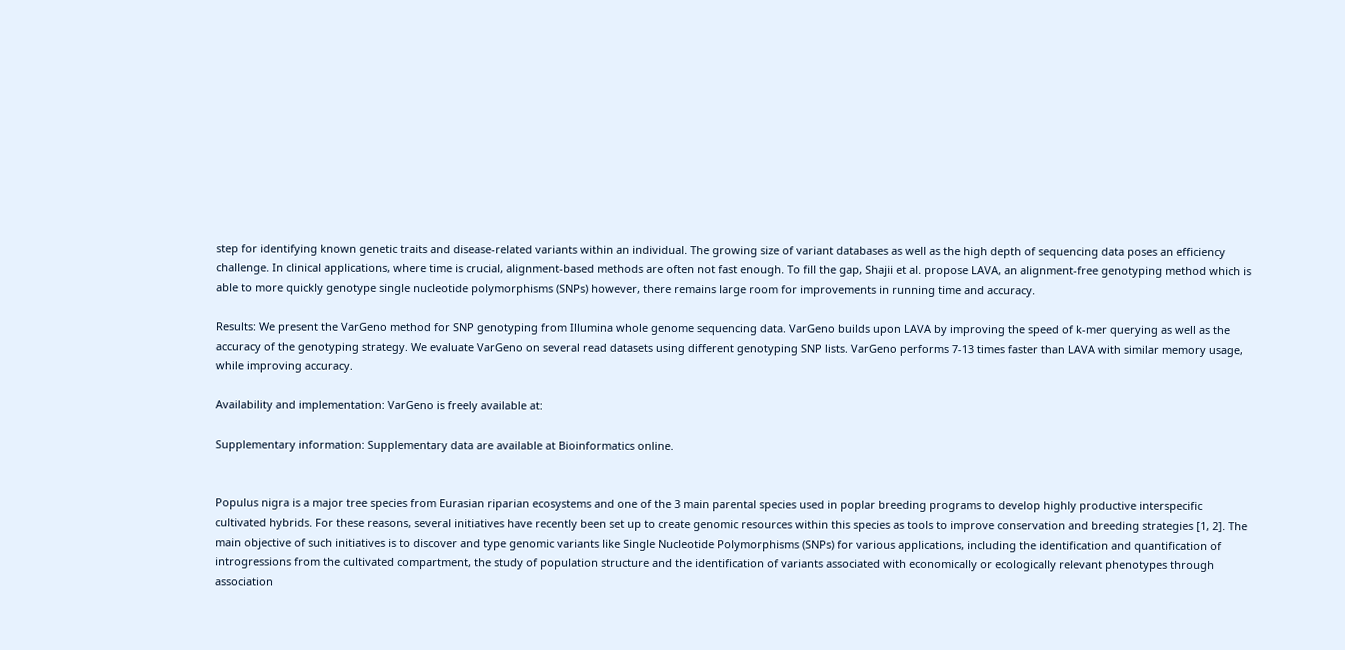step for identifying known genetic traits and disease-related variants within an individual. The growing size of variant databases as well as the high depth of sequencing data poses an efficiency challenge. In clinical applications, where time is crucial, alignment-based methods are often not fast enough. To fill the gap, Shajii et al. propose LAVA, an alignment-free genotyping method which is able to more quickly genotype single nucleotide polymorphisms (SNPs) however, there remains large room for improvements in running time and accuracy.

Results: We present the VarGeno method for SNP genotyping from Illumina whole genome sequencing data. VarGeno builds upon LAVA by improving the speed of k-mer querying as well as the accuracy of the genotyping strategy. We evaluate VarGeno on several read datasets using different genotyping SNP lists. VarGeno performs 7-13 times faster than LAVA with similar memory usage, while improving accuracy.

Availability and implementation: VarGeno is freely available at:

Supplementary information: Supplementary data are available at Bioinformatics online.


Populus nigra is a major tree species from Eurasian riparian ecosystems and one of the 3 main parental species used in poplar breeding programs to develop highly productive interspecific cultivated hybrids. For these reasons, several initiatives have recently been set up to create genomic resources within this species as tools to improve conservation and breeding strategies [1, 2]. The main objective of such initiatives is to discover and type genomic variants like Single Nucleotide Polymorphisms (SNPs) for various applications, including the identification and quantification of introgressions from the cultivated compartment, the study of population structure and the identification of variants associated with economically or ecologically relevant phenotypes through association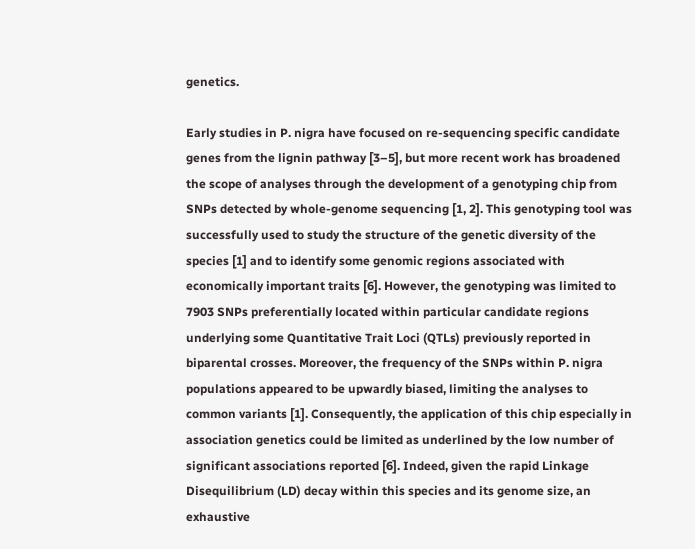genetics.

Early studies in P. nigra have focused on re-sequencing specific candidate genes from the lignin pathway [3–5], but more recent work has broadened the scope of analyses through the development of a genotyping chip from SNPs detected by whole-genome sequencing [1, 2]. This genotyping tool was successfully used to study the structure of the genetic diversity of the species [1] and to identify some genomic regions associated with economically important traits [6]. However, the genotyping was limited to 7903 SNPs preferentially located within particular candidate regions underlying some Quantitative Trait Loci (QTLs) previously reported in biparental crosses. Moreover, the frequency of the SNPs within P. nigra populations appeared to be upwardly biased, limiting the analyses to common variants [1]. Consequently, the application of this chip especially in association genetics could be limited as underlined by the low number of significant associations reported [6]. Indeed, given the rapid Linkage Disequilibrium (LD) decay within this species and its genome size, an exhaustive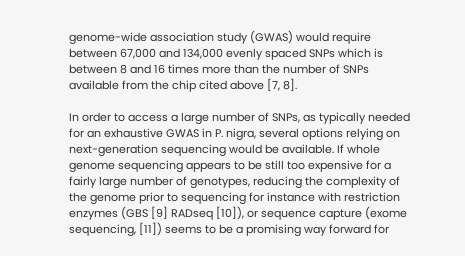genome-wide association study (GWAS) would require between 67,000 and 134,000 evenly spaced SNPs which is between 8 and 16 times more than the number of SNPs available from the chip cited above [7, 8].

In order to access a large number of SNPs, as typically needed for an exhaustive GWAS in P. nigra, several options relying on next-generation sequencing would be available. If whole genome sequencing appears to be still too expensive for a fairly large number of genotypes, reducing the complexity of the genome prior to sequencing for instance with restriction enzymes (GBS [9] RADseq [10]), or sequence capture (exome sequencing, [11]) seems to be a promising way forward for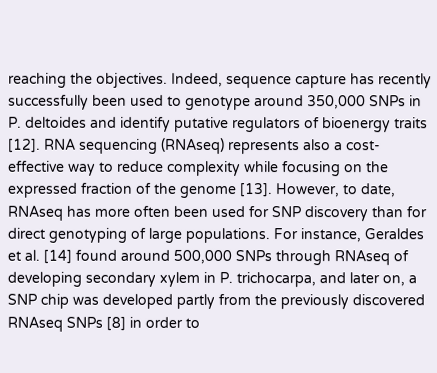reaching the objectives. Indeed, sequence capture has recently successfully been used to genotype around 350,000 SNPs in P. deltoides and identify putative regulators of bioenergy traits [12]. RNA sequencing (RNAseq) represents also a cost-effective way to reduce complexity while focusing on the expressed fraction of the genome [13]. However, to date, RNAseq has more often been used for SNP discovery than for direct genotyping of large populations. For instance, Geraldes et al. [14] found around 500,000 SNPs through RNAseq of developing secondary xylem in P. trichocarpa, and later on, a SNP chip was developed partly from the previously discovered RNAseq SNPs [8] in order to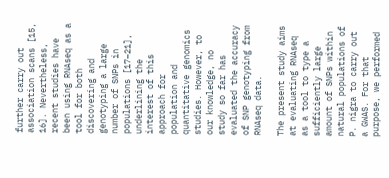further carry out association scans [15, 16]. Nevertheless, recent studies have been using RNAseq as a tool for both discovering and genotyping a large number of SNPs in populations [17–21], underlining the interest of this approach for population and quantitative genomics studies. However, to our knowledge, no study so far has evaluated the accuracy of SNP genotyping from RNAseq data.

The present study aims at evaluating RNAseq as a tool to type a sufficiently large amount of SNPs within natural populations of P. nigra to carry out a GWAS. For that purpose, we performed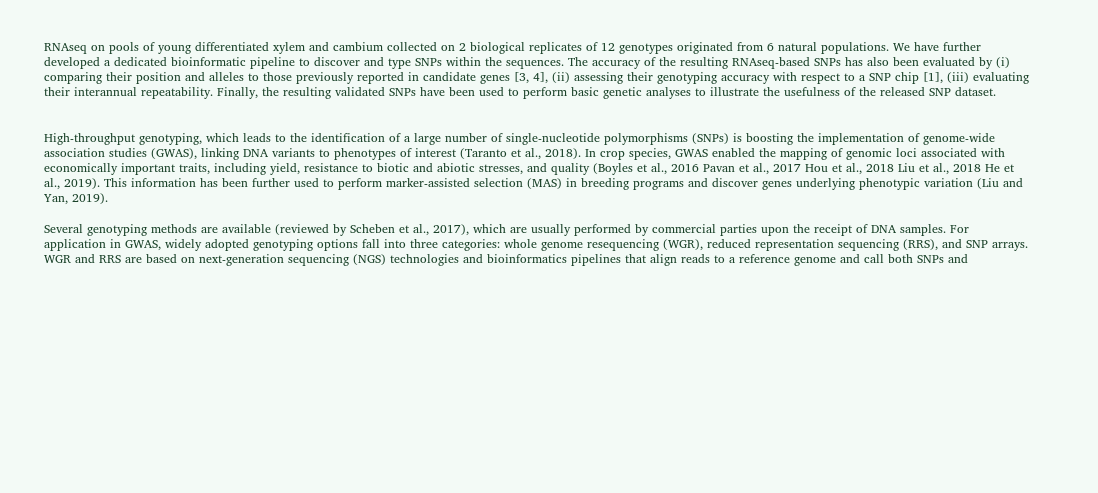RNAseq on pools of young differentiated xylem and cambium collected on 2 biological replicates of 12 genotypes originated from 6 natural populations. We have further developed a dedicated bioinformatic pipeline to discover and type SNPs within the sequences. The accuracy of the resulting RNAseq-based SNPs has also been evaluated by (i) comparing their position and alleles to those previously reported in candidate genes [3, 4], (ii) assessing their genotyping accuracy with respect to a SNP chip [1], (iii) evaluating their interannual repeatability. Finally, the resulting validated SNPs have been used to perform basic genetic analyses to illustrate the usefulness of the released SNP dataset.


High-throughput genotyping, which leads to the identification of a large number of single-nucleotide polymorphisms (SNPs) is boosting the implementation of genome-wide association studies (GWAS), linking DNA variants to phenotypes of interest (Taranto et al., 2018). In crop species, GWAS enabled the mapping of genomic loci associated with economically important traits, including yield, resistance to biotic and abiotic stresses, and quality (Boyles et al., 2016 Pavan et al., 2017 Hou et al., 2018 Liu et al., 2018 He et al., 2019). This information has been further used to perform marker-assisted selection (MAS) in breeding programs and discover genes underlying phenotypic variation (Liu and Yan, 2019).

Several genotyping methods are available (reviewed by Scheben et al., 2017), which are usually performed by commercial parties upon the receipt of DNA samples. For application in GWAS, widely adopted genotyping options fall into three categories: whole genome resequencing (WGR), reduced representation sequencing (RRS), and SNP arrays. WGR and RRS are based on next-generation sequencing (NGS) technologies and bioinformatics pipelines that align reads to a reference genome and call both SNPs and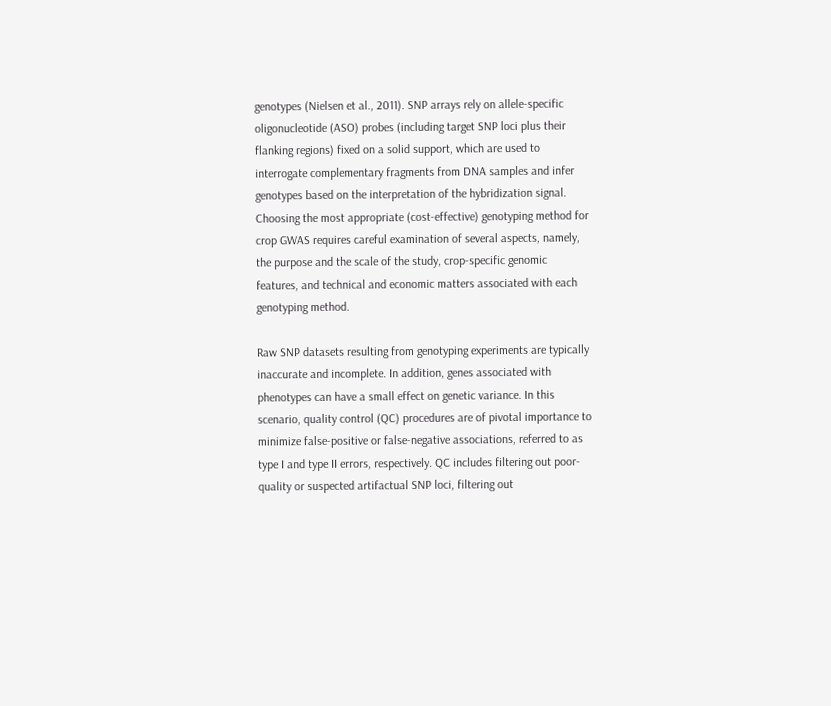genotypes (Nielsen et al., 2011). SNP arrays rely on allele-specific oligonucleotide (ASO) probes (including target SNP loci plus their flanking regions) fixed on a solid support, which are used to interrogate complementary fragments from DNA samples and infer genotypes based on the interpretation of the hybridization signal. Choosing the most appropriate (cost-effective) genotyping method for crop GWAS requires careful examination of several aspects, namely, the purpose and the scale of the study, crop-specific genomic features, and technical and economic matters associated with each genotyping method.

Raw SNP datasets resulting from genotyping experiments are typically inaccurate and incomplete. In addition, genes associated with phenotypes can have a small effect on genetic variance. In this scenario, quality control (QC) procedures are of pivotal importance to minimize false-positive or false-negative associations, referred to as type I and type II errors, respectively. QC includes filtering out poor-quality or suspected artifactual SNP loci, filtering out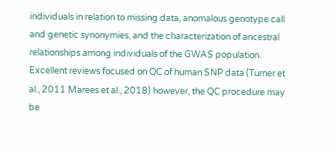individuals in relation to missing data, anomalous genotype call and genetic synonymies, and the characterization of ancestral relationships among individuals of the GWAS population. Excellent reviews focused on QC of human SNP data (Turner et al., 2011 Marees et al., 2018) however, the QC procedure may be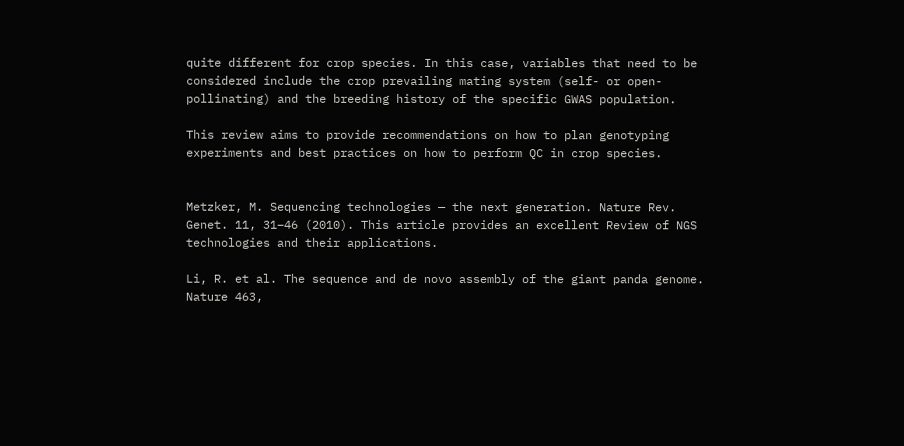quite different for crop species. In this case, variables that need to be considered include the crop prevailing mating system (self- or open-pollinating) and the breeding history of the specific GWAS population.

This review aims to provide recommendations on how to plan genotyping experiments and best practices on how to perform QC in crop species.


Metzker, M. Sequencing technologies — the next generation. Nature Rev. Genet. 11, 31–46 (2010). This article provides an excellent Review of NGS technologies and their applications.

Li, R. et al. The sequence and de novo assembly of the giant panda genome. Nature 463,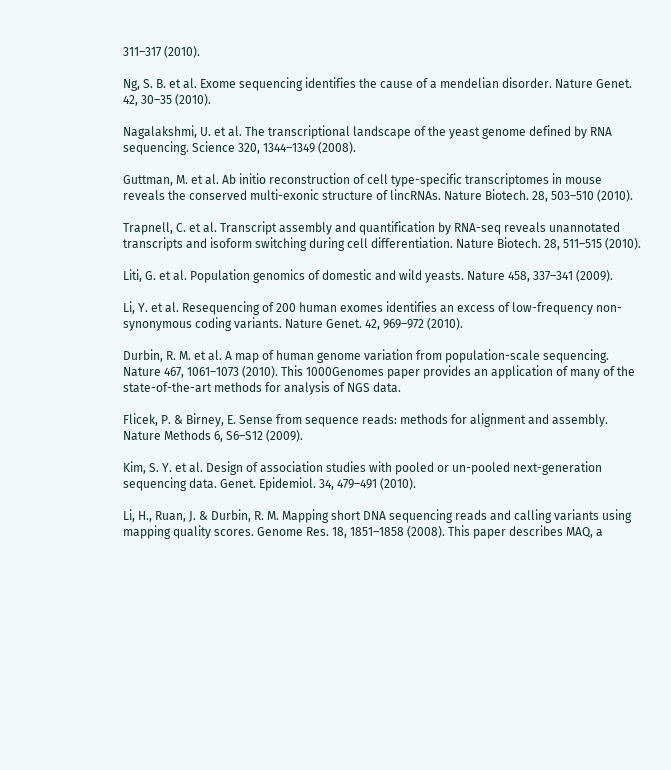311–317 (2010).

Ng, S. B. et al. Exome sequencing identifies the cause of a mendelian disorder. Nature Genet. 42, 30–35 (2010).

Nagalakshmi, U. et al. The transcriptional landscape of the yeast genome defined by RNA sequencing. Science 320, 1344–1349 (2008).

Guttman, M. et al. Ab initio reconstruction of cell type-specific transcriptomes in mouse reveals the conserved multi-exonic structure of lincRNAs. Nature Biotech. 28, 503–510 (2010).

Trapnell, C. et al. Transcript assembly and quantification by RNA-seq reveals unannotated transcripts and isoform switching during cell differentiation. Nature Biotech. 28, 511–515 (2010).

Liti, G. et al. Population genomics of domestic and wild yeasts. Nature 458, 337–341 (2009).

Li, Y. et al. Resequencing of 200 human exomes identifies an excess of low-frequency non-synonymous coding variants. Nature Genet. 42, 969–972 (2010).

Durbin, R. M. et al. A map of human genome variation from population-scale sequencing. Nature 467, 1061–1073 (2010). This 1000Genomes paper provides an application of many of the state-of-the-art methods for analysis of NGS data.

Flicek, P. & Birney, E. Sense from sequence reads: methods for alignment and assembly. Nature Methods 6, S6–S12 (2009).

Kim, S. Y. et al. Design of association studies with pooled or un-pooled next-generation sequencing data. Genet. Epidemiol. 34, 479–491 (2010).

Li, H., Ruan, J. & Durbin, R. M. Mapping short DNA sequencing reads and calling variants using mapping quality scores. Genome Res. 18, 1851–1858 (2008). This paper describes MAQ, a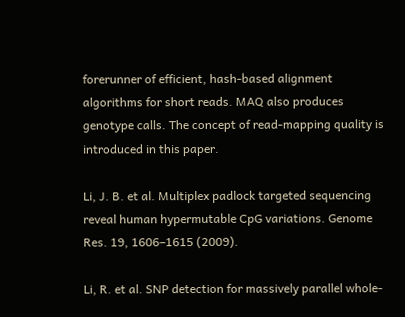forerunner of efficient, hash-based alignment algorithms for short reads. MAQ also produces genotype calls. The concept of read-mapping quality is introduced in this paper.

Li, J. B. et al. Multiplex padlock targeted sequencing reveal human hypermutable CpG variations. Genome Res. 19, 1606–1615 (2009).

Li, R. et al. SNP detection for massively parallel whole-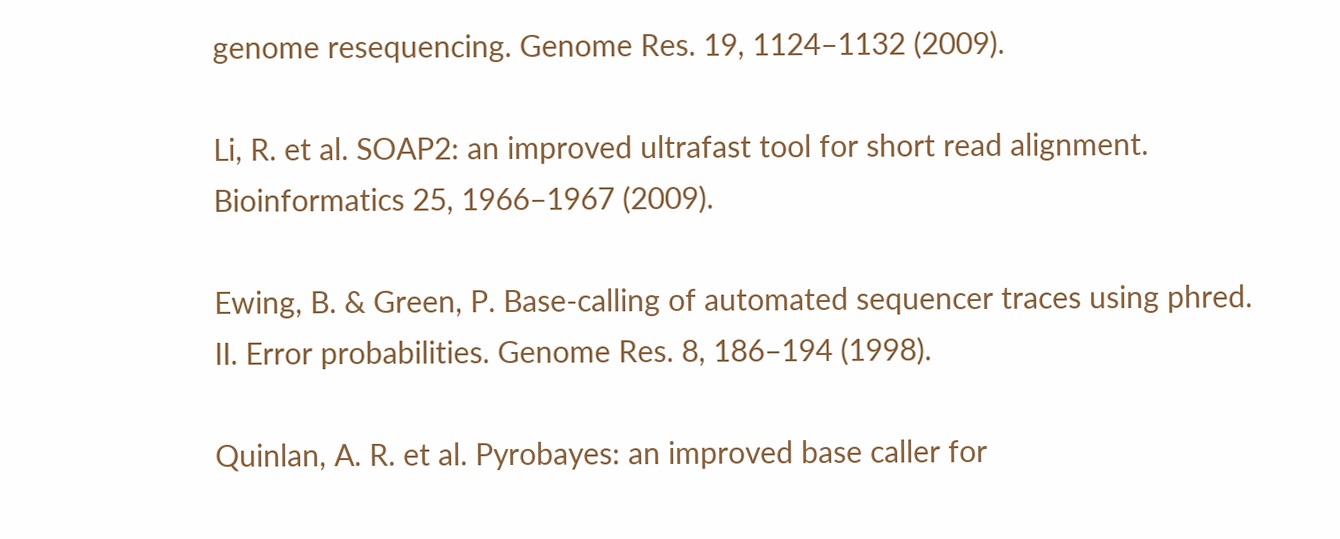genome resequencing. Genome Res. 19, 1124–1132 (2009).

Li, R. et al. SOAP2: an improved ultrafast tool for short read alignment. Bioinformatics 25, 1966–1967 (2009).

Ewing, B. & Green, P. Base-calling of automated sequencer traces using phred. II. Error probabilities. Genome Res. 8, 186–194 (1998).

Quinlan, A. R. et al. Pyrobayes: an improved base caller for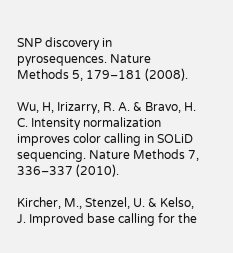SNP discovery in pyrosequences. Nature Methods 5, 179–181 (2008).

Wu, H, Irizarry, R. A. & Bravo, H. C. Intensity normalization improves color calling in SOLiD sequencing. Nature Methods 7, 336–337 (2010).

Kircher, M., Stenzel, U. & Kelso, J. Improved base calling for the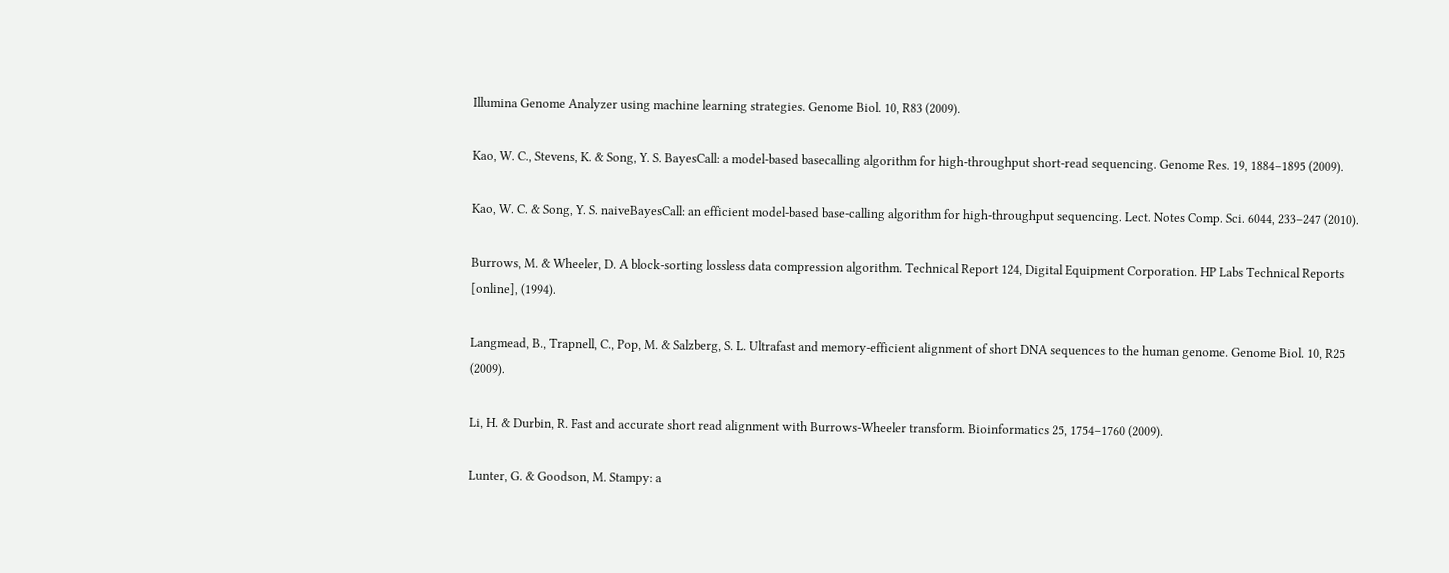Illumina Genome Analyzer using machine learning strategies. Genome Biol. 10, R83 (2009).

Kao, W. C., Stevens, K. & Song, Y. S. BayesCall: a model-based basecalling algorithm for high-throughput short-read sequencing. Genome Res. 19, 1884–1895 (2009).

Kao, W. C. & Song, Y. S. naiveBayesCall: an efficient model-based base-calling algorithm for high-throughput sequencing. Lect. Notes Comp. Sci. 6044, 233–247 (2010).

Burrows, M. & Wheeler, D. A block-sorting lossless data compression algorithm. Technical Report 124, Digital Equipment Corporation. HP Labs Technical Reports [online], (1994).

Langmead, B., Trapnell, C., Pop, M. & Salzberg, S. L. Ultrafast and memory-efficient alignment of short DNA sequences to the human genome. Genome Biol. 10, R25 (2009).

Li, H. & Durbin, R. Fast and accurate short read alignment with Burrows-Wheeler transform. Bioinformatics 25, 1754–1760 (2009).

Lunter, G. & Goodson, M. Stampy: a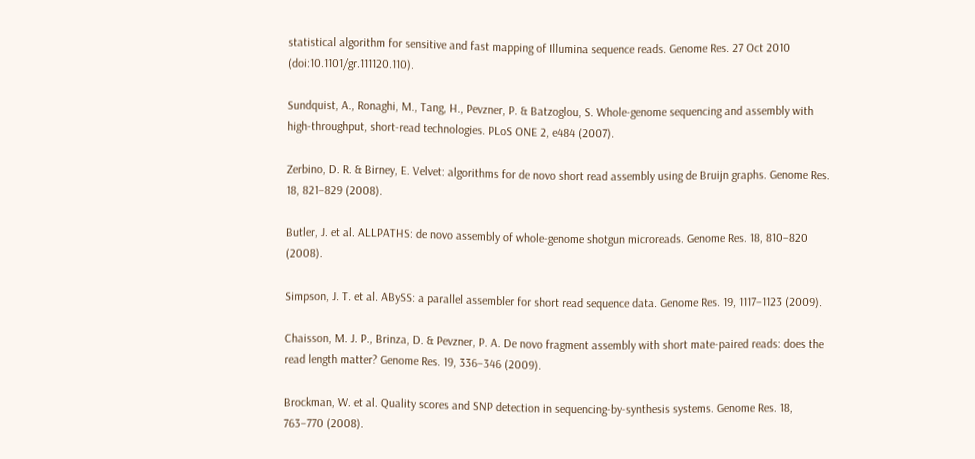statistical algorithm for sensitive and fast mapping of Illumina sequence reads. Genome Res. 27 Oct 2010 (doi:10.1101/gr.111120.110).

Sundquist, A., Ronaghi, M., Tang, H., Pevzner, P. & Batzoglou, S. Whole-genome sequencing and assembly with high-throughput, short-read technologies. PLoS ONE 2, e484 (2007).

Zerbino, D. R. & Birney, E. Velvet: algorithms for de novo short read assembly using de Bruijn graphs. Genome Res. 18, 821–829 (2008).

Butler, J. et al. ALLPATHS: de novo assembly of whole-genome shotgun microreads. Genome Res. 18, 810–820 (2008).

Simpson, J. T. et al. ABySS: a parallel assembler for short read sequence data. Genome Res. 19, 1117–1123 (2009).

Chaisson, M. J. P., Brinza, D. & Pevzner, P. A. De novo fragment assembly with short mate-paired reads: does the read length matter? Genome Res. 19, 336–346 (2009).

Brockman, W. et al. Quality scores and SNP detection in sequencing-by-synthesis systems. Genome Res. 18, 763–770 (2008).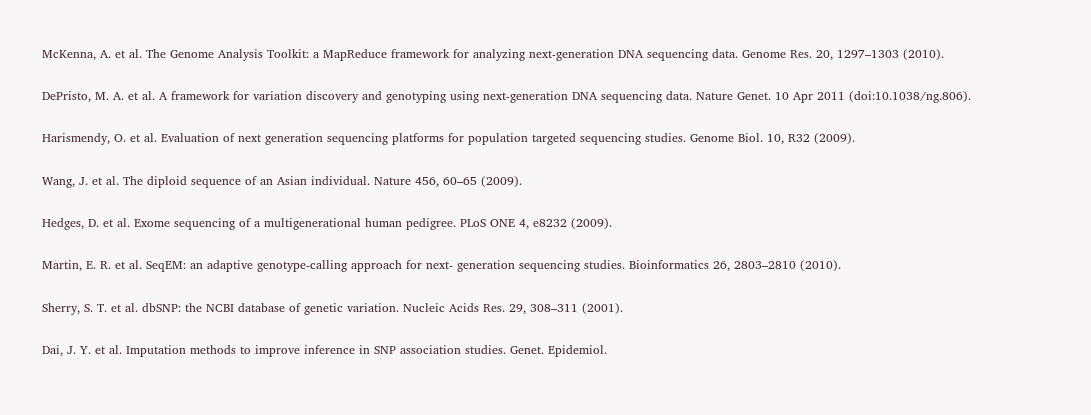McKenna, A. et al. The Genome Analysis Toolkit: a MapReduce framework for analyzing next-generation DNA sequencing data. Genome Res. 20, 1297–1303 (2010).

DePristo, M. A. et al. A framework for variation discovery and genotyping using next-generation DNA sequencing data. Nature Genet. 10 Apr 2011 (doi:10.1038/ng.806).

Harismendy, O. et al. Evaluation of next generation sequencing platforms for population targeted sequencing studies. Genome Biol. 10, R32 (2009).

Wang, J. et al. The diploid sequence of an Asian individual. Nature 456, 60–65 (2009).

Hedges, D. et al. Exome sequencing of a multigenerational human pedigree. PLoS ONE 4, e8232 (2009).

Martin, E. R. et al. SeqEM: an adaptive genotype-calling approach for next- generation sequencing studies. Bioinformatics 26, 2803–2810 (2010).

Sherry, S. T. et al. dbSNP: the NCBI database of genetic variation. Nucleic Acids Res. 29, 308–311 (2001).

Dai, J. Y. et al. Imputation methods to improve inference in SNP association studies. Genet. Epidemiol.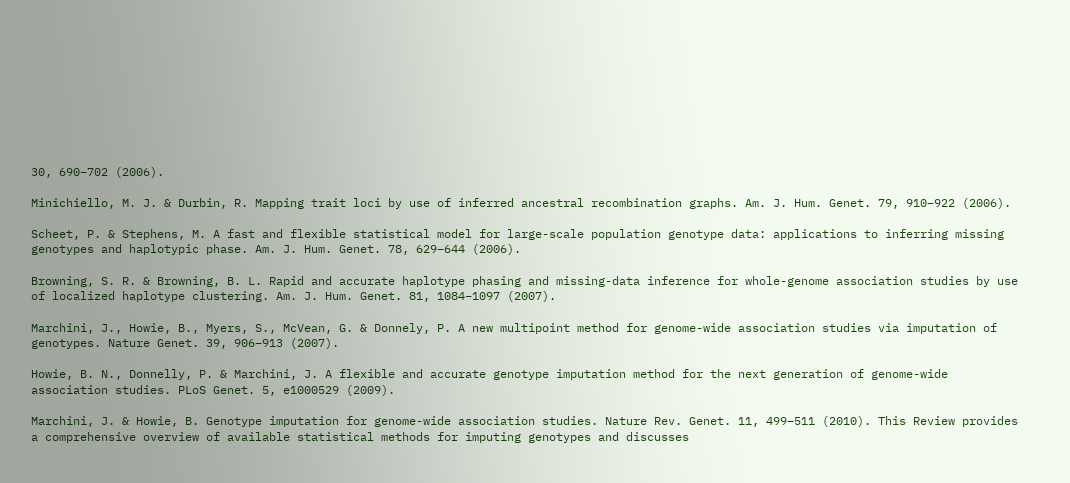30, 690–702 (2006).

Minichiello, M. J. & Durbin, R. Mapping trait loci by use of inferred ancestral recombination graphs. Am. J. Hum. Genet. 79, 910–922 (2006).

Scheet, P. & Stephens, M. A fast and flexible statistical model for large-scale population genotype data: applications to inferring missing genotypes and haplotypic phase. Am. J. Hum. Genet. 78, 629–644 (2006).

Browning, S. R. & Browning, B. L. Rapid and accurate haplotype phasing and missing-data inference for whole-genome association studies by use of localized haplotype clustering. Am. J. Hum. Genet. 81, 1084–1097 (2007).

Marchini, J., Howie, B., Myers, S., McVean, G. & Donnely, P. A new multipoint method for genome-wide association studies via imputation of genotypes. Nature Genet. 39, 906–913 (2007).

Howie, B. N., Donnelly, P. & Marchini, J. A flexible and accurate genotype imputation method for the next generation of genome-wide association studies. PLoS Genet. 5, e1000529 (2009).

Marchini, J. & Howie, B. Genotype imputation for genome-wide association studies. Nature Rev. Genet. 11, 499–511 (2010). This Review provides a comprehensive overview of available statistical methods for imputing genotypes and discusses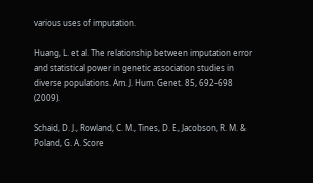various uses of imputation.

Huang, L. et al. The relationship between imputation error and statistical power in genetic association studies in diverse populations. Am. J. Hum. Genet. 85, 692–698 (2009).

Schaid, D. J., Rowland, C. M., Tines, D. E., Jacobson, R. M. & Poland, G. A. Score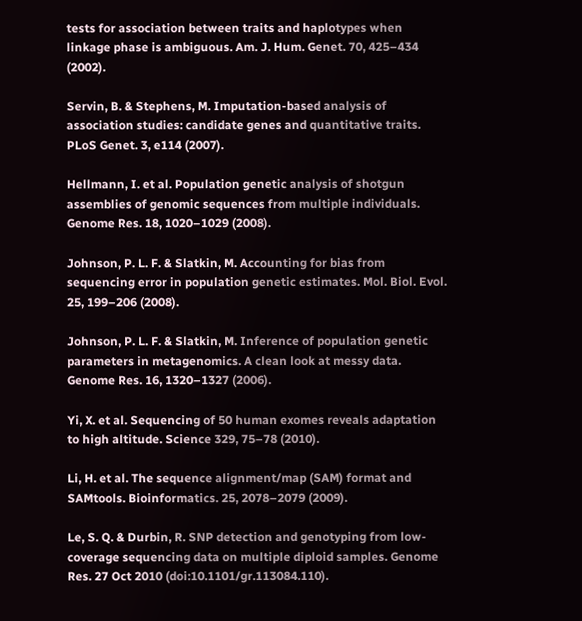tests for association between traits and haplotypes when linkage phase is ambiguous. Am. J. Hum. Genet. 70, 425–434 (2002).

Servin, B. & Stephens, M. Imputation-based analysis of association studies: candidate genes and quantitative traits. PLoS Genet. 3, e114 (2007).

Hellmann, I. et al. Population genetic analysis of shotgun assemblies of genomic sequences from multiple individuals. Genome Res. 18, 1020–1029 (2008).

Johnson, P. L. F. & Slatkin, M. Accounting for bias from sequencing error in population genetic estimates. Mol. Biol. Evol. 25, 199–206 (2008).

Johnson, P. L. F. & Slatkin, M. Inference of population genetic parameters in metagenomics. A clean look at messy data. Genome Res. 16, 1320–1327 (2006).

Yi, X. et al. Sequencing of 50 human exomes reveals adaptation to high altitude. Science 329, 75–78 (2010).

Li, H. et al. The sequence alignment/map (SAM) format and SAMtools. Bioinformatics. 25, 2078–2079 (2009).

Le, S. Q. & Durbin, R. SNP detection and genotyping from low-coverage sequencing data on multiple diploid samples. Genome Res. 27 Oct 2010 (doi:10.1101/gr.113084.110).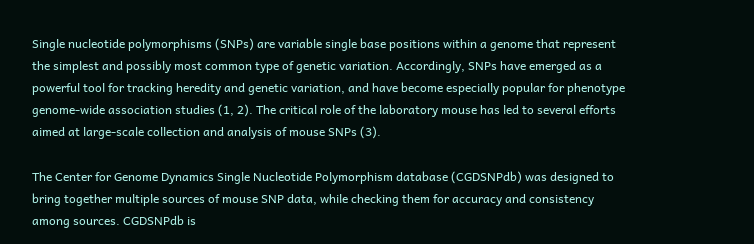Single nucleotide polymorphisms (SNPs) are variable single base positions within a genome that represent the simplest and possibly most common type of genetic variation. Accordingly, SNPs have emerged as a powerful tool for tracking heredity and genetic variation, and have become especially popular for phenotype genome-wide association studies (1, 2). The critical role of the laboratory mouse has led to several efforts aimed at large-scale collection and analysis of mouse SNPs (3).

The Center for Genome Dynamics Single Nucleotide Polymorphism database (CGDSNPdb) was designed to bring together multiple sources of mouse SNP data, while checking them for accuracy and consistency among sources. CGDSNPdb is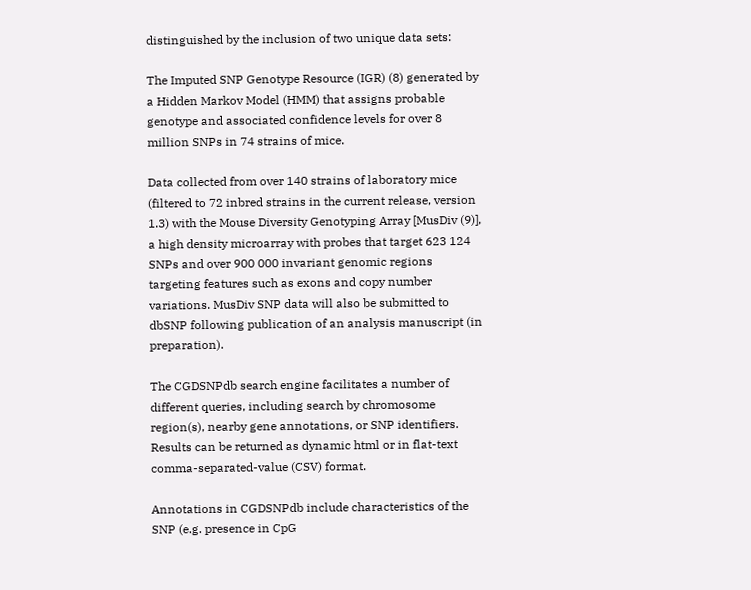distinguished by the inclusion of two unique data sets:

The Imputed SNP Genotype Resource (IGR) (8) generated by a Hidden Markov Model (HMM) that assigns probable genotype and associated confidence levels for over 8 million SNPs in 74 strains of mice.

Data collected from over 140 strains of laboratory mice (filtered to 72 inbred strains in the current release, version 1.3) with the Mouse Diversity Genotyping Array [MusDiv (9)], a high density microarray with probes that target 623 124 SNPs and over 900 000 invariant genomic regions targeting features such as exons and copy number variations. MusDiv SNP data will also be submitted to dbSNP following publication of an analysis manuscript (in preparation).

The CGDSNPdb search engine facilitates a number of different queries, including search by chromosome region(s), nearby gene annotations, or SNP identifiers. Results can be returned as dynamic html or in flat-text comma-separated-value (CSV) format.

Annotations in CGDSNPdb include characteristics of the SNP (e.g. presence in CpG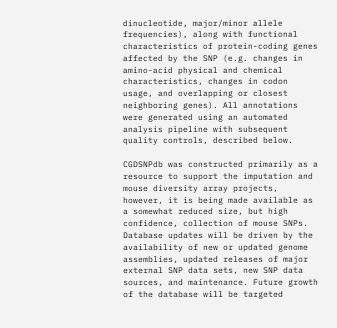dinucleotide, major/minor allele frequencies), along with functional characteristics of protein-coding genes affected by the SNP (e.g. changes in amino-acid physical and chemical characteristics, changes in codon usage, and overlapping or closest neighboring genes). All annotations were generated using an automated analysis pipeline with subsequent quality controls, described below.

CGDSNPdb was constructed primarily as a resource to support the imputation and mouse diversity array projects, however, it is being made available as a somewhat reduced size, but high confidence, collection of mouse SNPs. Database updates will be driven by the availability of new or updated genome assemblies, updated releases of major external SNP data sets, new SNP data sources, and maintenance. Future growth of the database will be targeted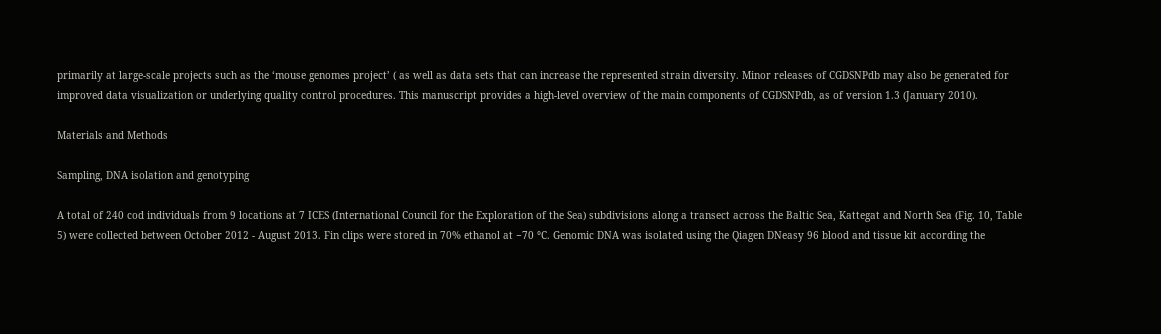primarily at large-scale projects such as the ‘mouse genomes project’ ( as well as data sets that can increase the represented strain diversity. Minor releases of CGDSNPdb may also be generated for improved data visualization or underlying quality control procedures. This manuscript provides a high-level overview of the main components of CGDSNPdb, as of version 1.3 (January 2010).

Materials and Methods

Sampling, DNA isolation and genotyping

A total of 240 cod individuals from 9 locations at 7 ICES (International Council for the Exploration of the Sea) subdivisions along a transect across the Baltic Sea, Kattegat and North Sea (Fig. 10, Table 5) were collected between October 2012 - August 2013. Fin clips were stored in 70% ethanol at −70 °C. Genomic DNA was isolated using the Qiagen DNeasy 96 blood and tissue kit according the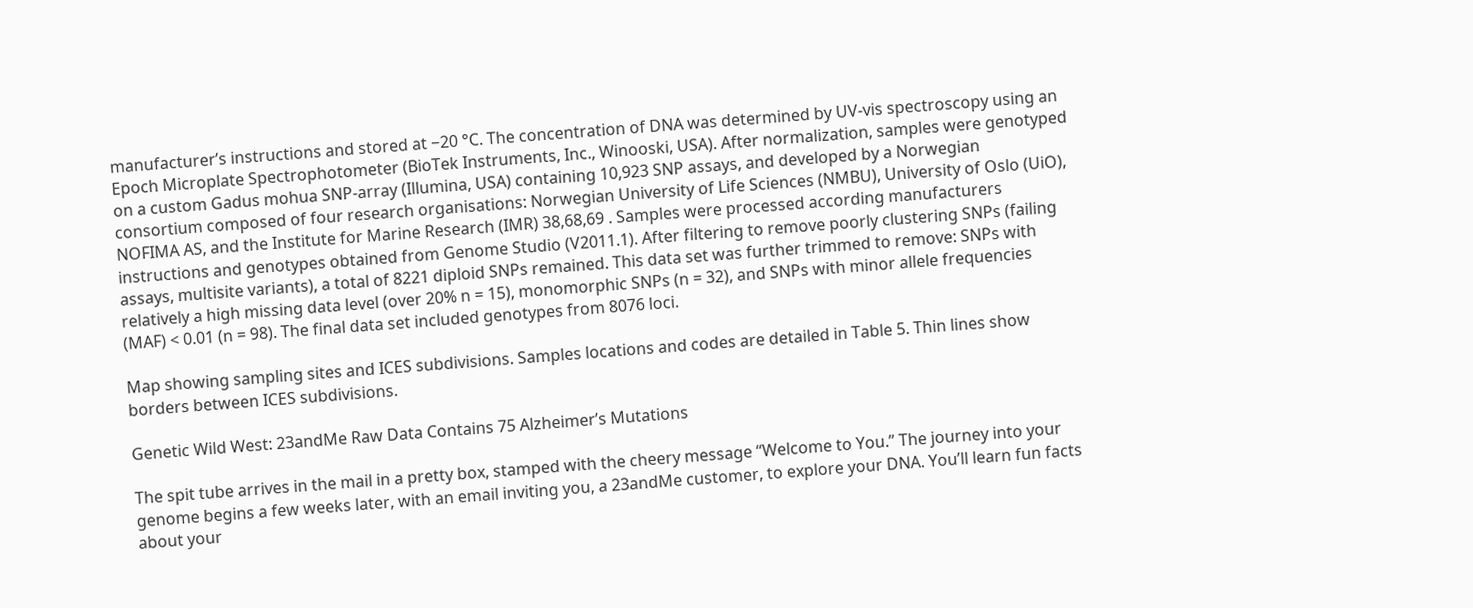manufacturer’s instructions and stored at −20 °C. The concentration of DNA was determined by UV-vis spectroscopy using an Epoch Microplate Spectrophotometer (BioTek Instruments, Inc., Winooski, USA). After normalization, samples were genotyped on a custom Gadus mohua SNP-array (Illumina, USA) containing 10,923 SNP assays, and developed by a Norwegian consortium composed of four research organisations: Norwegian University of Life Sciences (NMBU), University of Oslo (UiO), NOFIMA AS, and the Institute for Marine Research (IMR) 38,68,69 . Samples were processed according manufacturers instructions and genotypes obtained from Genome Studio (V2011.1). After filtering to remove poorly clustering SNPs (failing assays, multisite variants), a total of 8221 diploid SNPs remained. This data set was further trimmed to remove: SNPs with relatively a high missing data level (over 20% n = 15), monomorphic SNPs (n = 32), and SNPs with minor allele frequencies (MAF) < 0.01 (n = 98). The final data set included genotypes from 8076 loci.

Map showing sampling sites and ICES subdivisions. Samples locations and codes are detailed in Table 5. Thin lines show borders between ICES subdivisions.

Genetic Wild West: 23andMe Raw Data Contains 75 Alzheimer’s Mutations

The spit tube arrives in the mail in a pretty box, stamped with the cheery message “Welcome to You.” The journey into your genome begins a few weeks later, with an email inviting you, a 23andMe customer, to explore your DNA. You’ll learn fun facts about your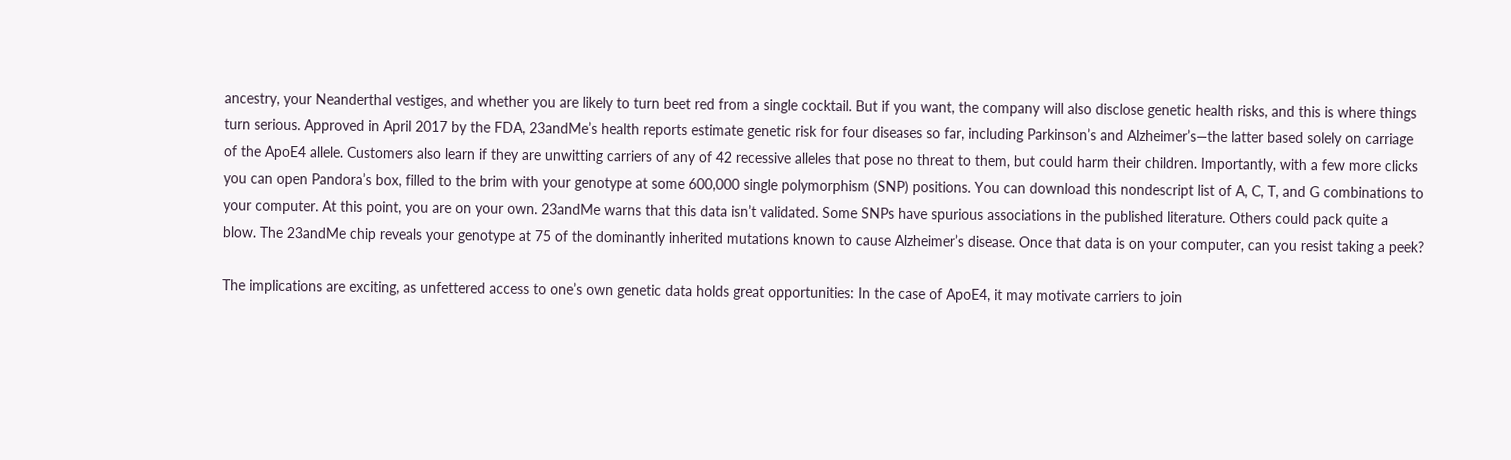ancestry, your Neanderthal vestiges, and whether you are likely to turn beet red from a single cocktail. But if you want, the company will also disclose genetic health risks, and this is where things turn serious. Approved in April 2017 by the FDA, 23andMe’s health reports estimate genetic risk for four diseases so far, including Parkinson’s and Alzheimer’s—the latter based solely on carriage of the ApoE4 allele. Customers also learn if they are unwitting carriers of any of 42 recessive alleles that pose no threat to them, but could harm their children. Importantly, with a few more clicks you can open Pandora’s box, filled to the brim with your genotype at some 600,000 single polymorphism (SNP) positions. You can download this nondescript list of A, C, T, and G combinations to your computer. At this point, you are on your own. 23andMe warns that this data isn’t validated. Some SNPs have spurious associations in the published literature. Others could pack quite a blow. The 23andMe chip reveals your genotype at 75 of the dominantly inherited mutations known to cause Alzheimer’s disease. Once that data is on your computer, can you resist taking a peek?

The implications are exciting, as unfettered access to one’s own genetic data holds great opportunities: In the case of ApoE4, it may motivate carriers to join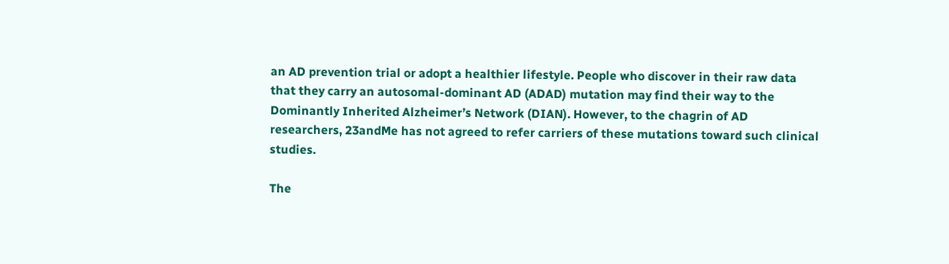an AD prevention trial or adopt a healthier lifestyle. People who discover in their raw data that they carry an autosomal-dominant AD (ADAD) mutation may find their way to the Dominantly Inherited Alzheimer’s Network (DIAN). However, to the chagrin of AD researchers, 23andMe has not agreed to refer carriers of these mutations toward such clinical studies.

The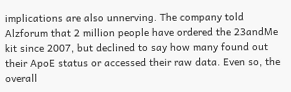implications are also unnerving. The company told Alzforum that 2 million people have ordered the 23andMe kit since 2007, but declined to say how many found out their ApoE status or accessed their raw data. Even so, the overall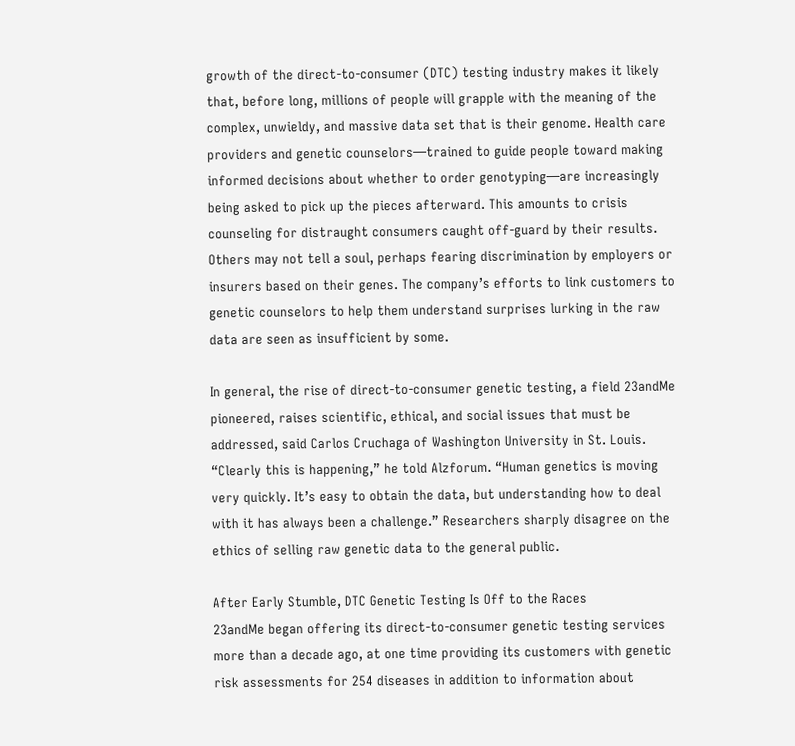growth of the direct-to-consumer (DTC) testing industry makes it likely that, before long, millions of people will grapple with the meaning of the complex, unwieldy, and massive data set that is their genome. Health care providers and genetic counselors—trained to guide people toward making informed decisions about whether to order genotyping—are increasingly being asked to pick up the pieces afterward. This amounts to crisis counseling for distraught consumers caught off-guard by their results. Others may not tell a soul, perhaps fearing discrimination by employers or insurers based on their genes. The company’s efforts to link customers to genetic counselors to help them understand surprises lurking in the raw data are seen as insufficient by some.

In general, the rise of direct-to-consumer genetic testing, a field 23andMe pioneered, raises scientific, ethical, and social issues that must be addressed, said Carlos Cruchaga of Washington University in St. Louis. “Clearly this is happening,” he told Alzforum. “Human genetics is moving very quickly. It’s easy to obtain the data, but understanding how to deal with it has always been a challenge.” Researchers sharply disagree on the ethics of selling raw genetic data to the general public.

After Early Stumble, DTC Genetic Testing Is Off to the Races
23andMe began offering its direct-to-consumer genetic testing services more than a decade ago, at one time providing its customers with genetic risk assessments for 254 diseases in addition to information about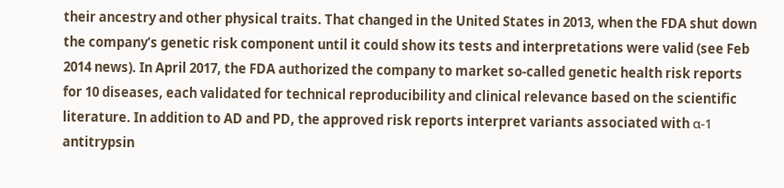their ancestry and other physical traits. That changed in the United States in 2013, when the FDA shut down the company’s genetic risk component until it could show its tests and interpretations were valid (see Feb 2014 news). In April 2017, the FDA authorized the company to market so-called genetic health risk reports for 10 diseases, each validated for technical reproducibility and clinical relevance based on the scientific literature. In addition to AD and PD, the approved risk reports interpret variants associated with α-1 antitrypsin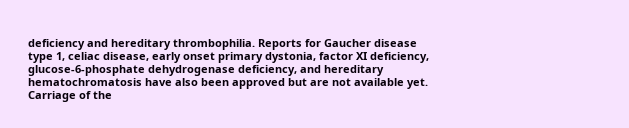deficiency and hereditary thrombophilia. Reports for Gaucher disease type 1, celiac disease, early onset primary dystonia, factor XI deficiency, glucose-6-phosphate dehydrogenase deficiency, and hereditary hematochromatosis have also been approved but are not available yet. Carriage of the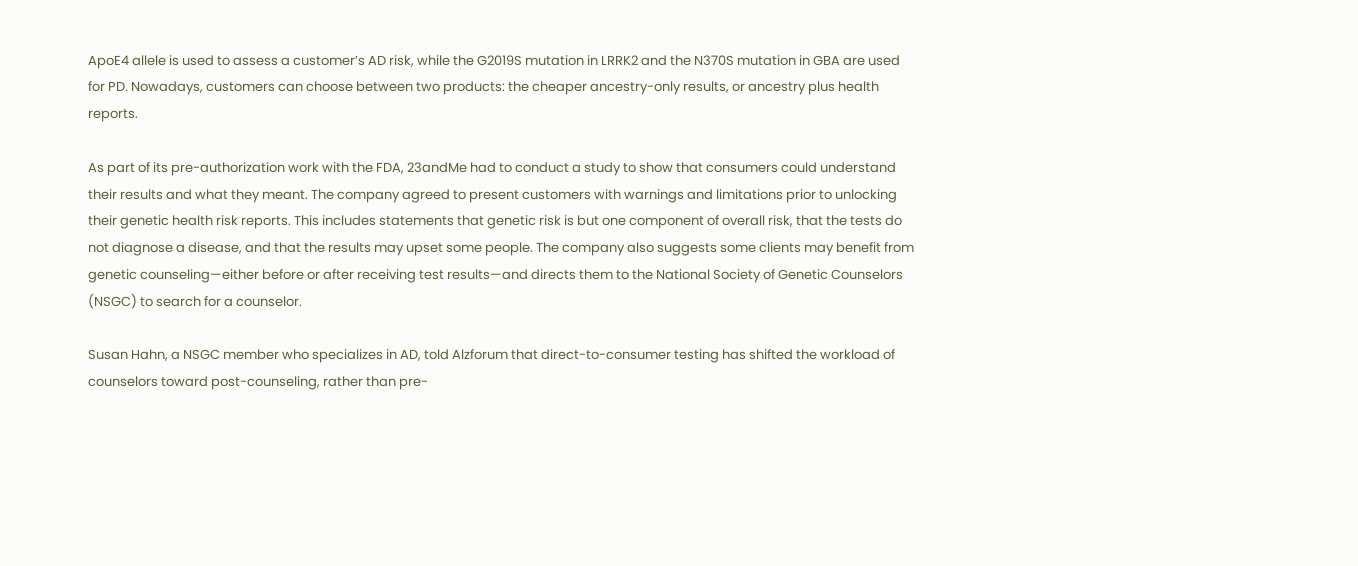ApoE4 allele is used to assess a customer’s AD risk, while the G2019S mutation in LRRK2 and the N370S mutation in GBA are used for PD. Nowadays, customers can choose between two products: the cheaper ancestry-only results, or ancestry plus health reports.

As part of its pre-authorization work with the FDA, 23andMe had to conduct a study to show that consumers could understand their results and what they meant. The company agreed to present customers with warnings and limitations prior to unlocking their genetic health risk reports. This includes statements that genetic risk is but one component of overall risk, that the tests do not diagnose a disease, and that the results may upset some people. The company also suggests some clients may benefit from genetic counseling—either before or after receiving test results—and directs them to the National Society of Genetic Counselors (NSGC) to search for a counselor.

Susan Hahn, a NSGC member who specializes in AD, told Alzforum that direct-to-consumer testing has shifted the workload of counselors toward post-counseling, rather than pre-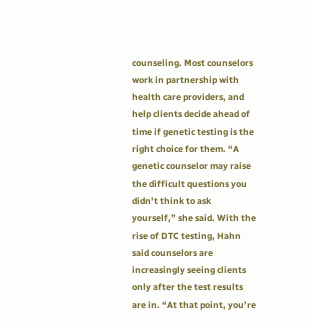counseling. Most counselors work in partnership with health care providers, and help clients decide ahead of time if genetic testing is the right choice for them. “A genetic counselor may raise the difficult questions you didn’t think to ask yourself,” she said. With the rise of DTC testing, Hahn said counselors are increasingly seeing clients only after the test results are in. “At that point, you’re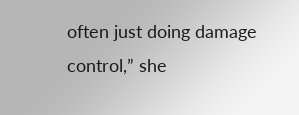often just doing damage control,” she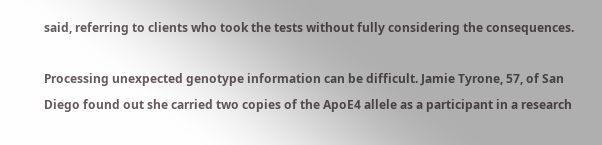said, referring to clients who took the tests without fully considering the consequences.

Processing unexpected genotype information can be difficult. Jamie Tyrone, 57, of San Diego found out she carried two copies of the ApoE4 allele as a participant in a research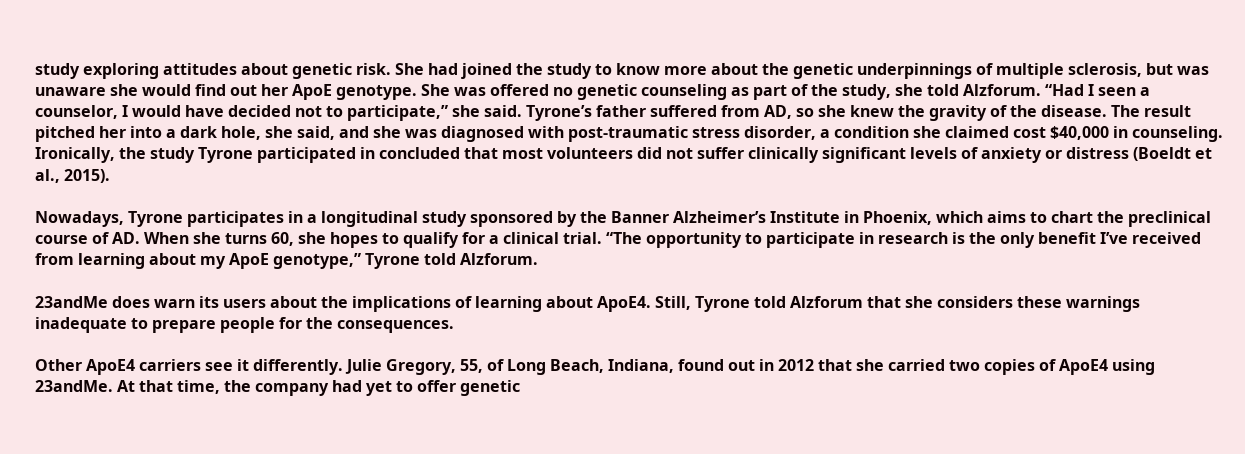study exploring attitudes about genetic risk. She had joined the study to know more about the genetic underpinnings of multiple sclerosis, but was unaware she would find out her ApoE genotype. She was offered no genetic counseling as part of the study, she told Alzforum. “Had I seen a counselor, I would have decided not to participate,” she said. Tyrone’s father suffered from AD, so she knew the gravity of the disease. The result pitched her into a dark hole, she said, and she was diagnosed with post-traumatic stress disorder, a condition she claimed cost $40,000 in counseling. Ironically, the study Tyrone participated in concluded that most volunteers did not suffer clinically significant levels of anxiety or distress (Boeldt et al., 2015).

Nowadays, Tyrone participates in a longitudinal study sponsored by the Banner Alzheimer’s Institute in Phoenix, which aims to chart the preclinical course of AD. When she turns 60, she hopes to qualify for a clinical trial. “The opportunity to participate in research is the only benefit I’ve received from learning about my ApoE genotype,” Tyrone told Alzforum.

23andMe does warn its users about the implications of learning about ApoE4. Still, Tyrone told Alzforum that she considers these warnings inadequate to prepare people for the consequences.

Other ApoE4 carriers see it differently. Julie Gregory, 55, of Long Beach, Indiana, found out in 2012 that she carried two copies of ApoE4 using 23andMe. At that time, the company had yet to offer genetic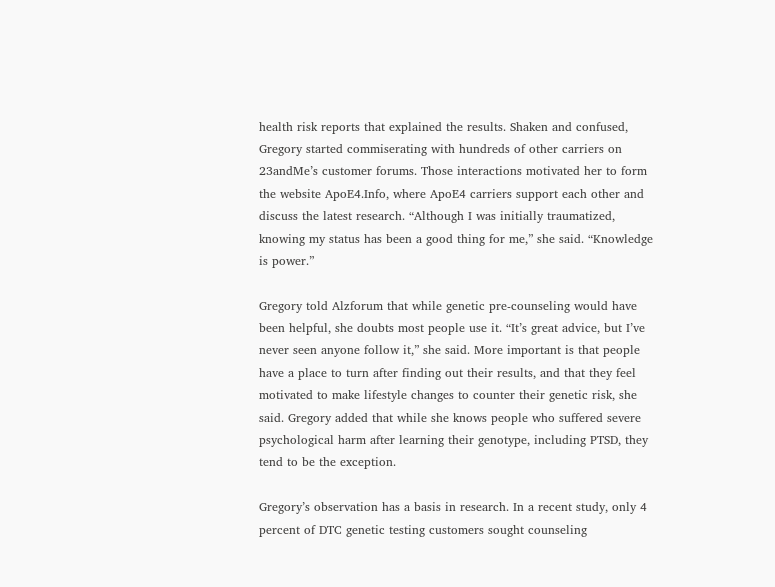health risk reports that explained the results. Shaken and confused, Gregory started commiserating with hundreds of other carriers on 23andMe’s customer forums. Those interactions motivated her to form the website ApoE4.Info, where ApoE4 carriers support each other and discuss the latest research. “Although I was initially traumatized, knowing my status has been a good thing for me,” she said. “Knowledge is power.”

Gregory told Alzforum that while genetic pre-counseling would have been helpful, she doubts most people use it. “It’s great advice, but I’ve never seen anyone follow it,” she said. More important is that people have a place to turn after finding out their results, and that they feel motivated to make lifestyle changes to counter their genetic risk, she said. Gregory added that while she knows people who suffered severe psychological harm after learning their genotype, including PTSD, they tend to be the exception.

Gregory’s observation has a basis in research. In a recent study, only 4 percent of DTC genetic testing customers sought counseling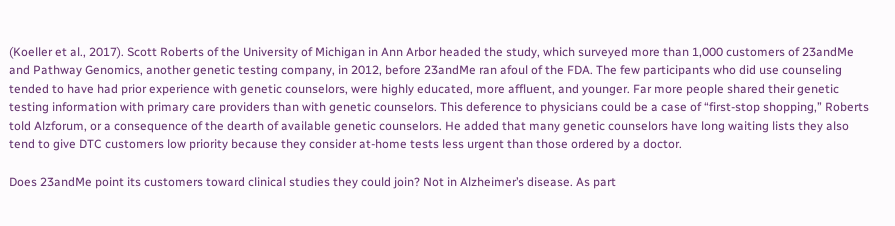(Koeller et al., 2017). Scott Roberts of the University of Michigan in Ann Arbor headed the study, which surveyed more than 1,000 customers of 23andMe and Pathway Genomics, another genetic testing company, in 2012, before 23andMe ran afoul of the FDA. The few participants who did use counseling tended to have had prior experience with genetic counselors, were highly educated, more affluent, and younger. Far more people shared their genetic testing information with primary care providers than with genetic counselors. This deference to physicians could be a case of “first-stop shopping,” Roberts told Alzforum, or a consequence of the dearth of available genetic counselors. He added that many genetic counselors have long waiting lists they also tend to give DTC customers low priority because they consider at-home tests less urgent than those ordered by a doctor.

Does 23andMe point its customers toward clinical studies they could join? Not in Alzheimer’s disease. As part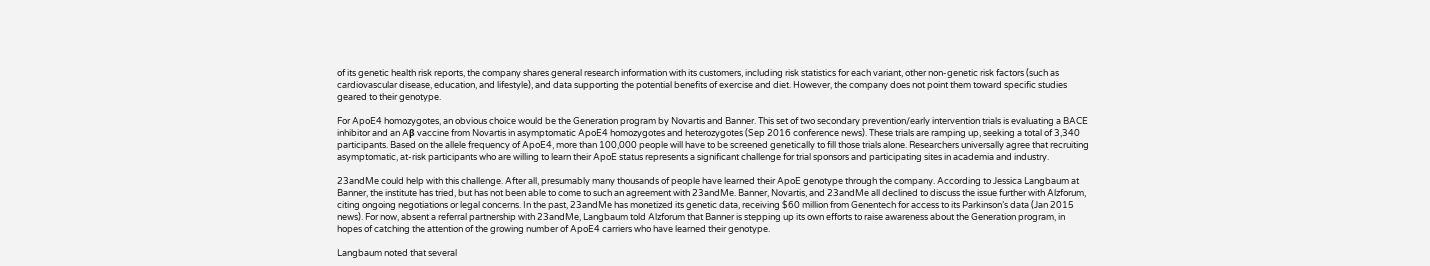of its genetic health risk reports, the company shares general research information with its customers, including risk statistics for each variant, other non-genetic risk factors (such as cardiovascular disease, education, and lifestyle), and data supporting the potential benefits of exercise and diet. However, the company does not point them toward specific studies geared to their genotype.

For ApoE4 homozygotes, an obvious choice would be the Generation program by Novartis and Banner. This set of two secondary prevention/early intervention trials is evaluating a BACE inhibitor and an Aβ vaccine from Novartis in asymptomatic ApoE4 homozygotes and heterozygotes (Sep 2016 conference news). These trials are ramping up, seeking a total of 3,340 participants. Based on the allele frequency of ApoE4, more than 100,000 people will have to be screened genetically to fill those trials alone. Researchers universally agree that recruiting asymptomatic, at-risk participants who are willing to learn their ApoE status represents a significant challenge for trial sponsors and participating sites in academia and industry.

23andMe could help with this challenge. After all, presumably many thousands of people have learned their ApoE genotype through the company. According to Jessica Langbaum at Banner, the institute has tried, but has not been able to come to such an agreement with 23andMe. Banner, Novartis, and 23andMe all declined to discuss the issue further with Alzforum, citing ongoing negotiations or legal concerns. In the past, 23andMe has monetized its genetic data, receiving $60 million from Genentech for access to its Parkinson’s data (Jan 2015 news). For now, absent a referral partnership with 23andMe, Langbaum told Alzforum that Banner is stepping up its own efforts to raise awareness about the Generation program, in hopes of catching the attention of the growing number of ApoE4 carriers who have learned their genotype.

Langbaum noted that several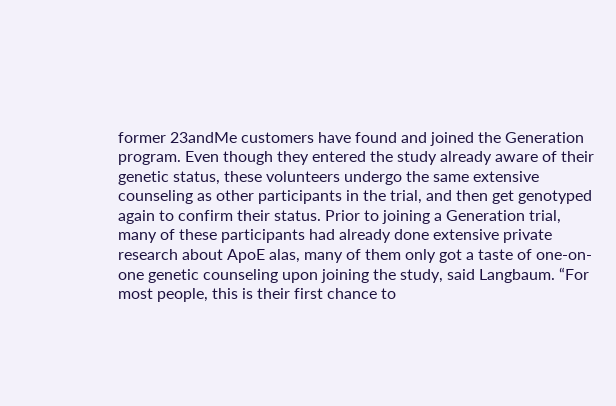former 23andMe customers have found and joined the Generation program. Even though they entered the study already aware of their genetic status, these volunteers undergo the same extensive counseling as other participants in the trial, and then get genotyped again to confirm their status. Prior to joining a Generation trial, many of these participants had already done extensive private research about ApoE alas, many of them only got a taste of one-on-one genetic counseling upon joining the study, said Langbaum. “For most people, this is their first chance to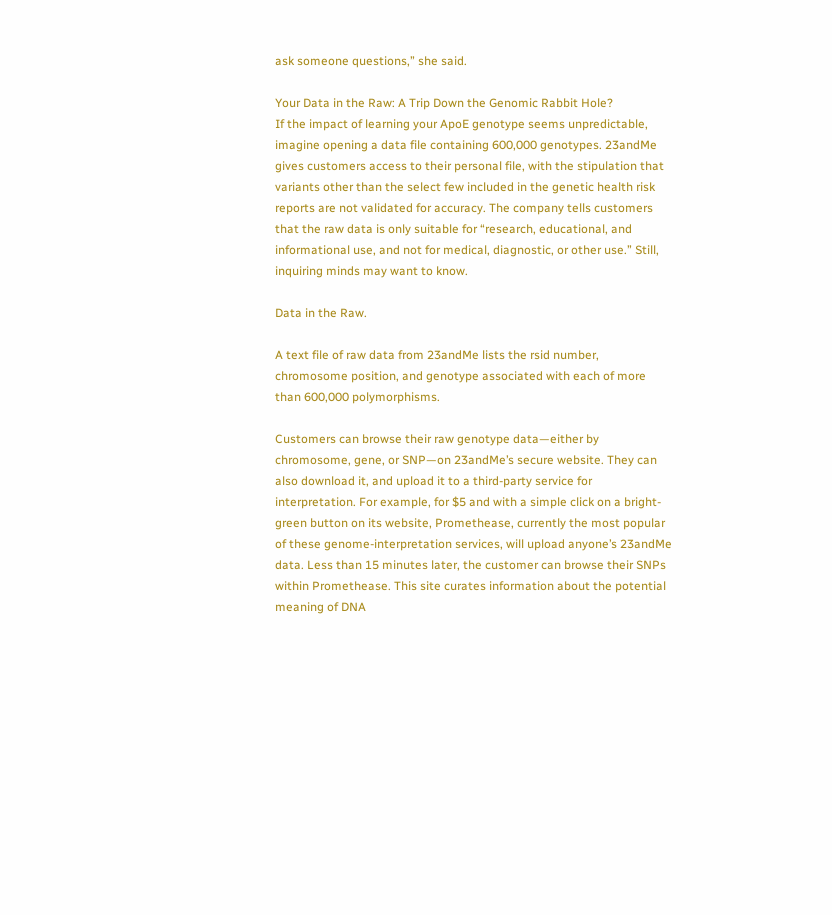ask someone questions,” she said.

Your Data in the Raw: A Trip Down the Genomic Rabbit Hole?
If the impact of learning your ApoE genotype seems unpredictable, imagine opening a data file containing 600,000 genotypes. 23andMe gives customers access to their personal file, with the stipulation that variants other than the select few included in the genetic health risk reports are not validated for accuracy. The company tells customers that the raw data is only suitable for “research, educational, and informational use, and not for medical, diagnostic, or other use.” Still, inquiring minds may want to know.

Data in the Raw.

A text file of raw data from 23andMe lists the rsid number, chromosome position, and genotype associated with each of more than 600,000 polymorphisms.

Customers can browse their raw genotype data—either by chromosome, gene, or SNP—on 23andMe’s secure website. They can also download it, and upload it to a third-party service for interpretation. For example, for $5 and with a simple click on a bright-green button on its website, Promethease, currently the most popular of these genome-interpretation services, will upload anyone’s 23andMe data. Less than 15 minutes later, the customer can browse their SNPs within Promethease. This site curates information about the potential meaning of DNA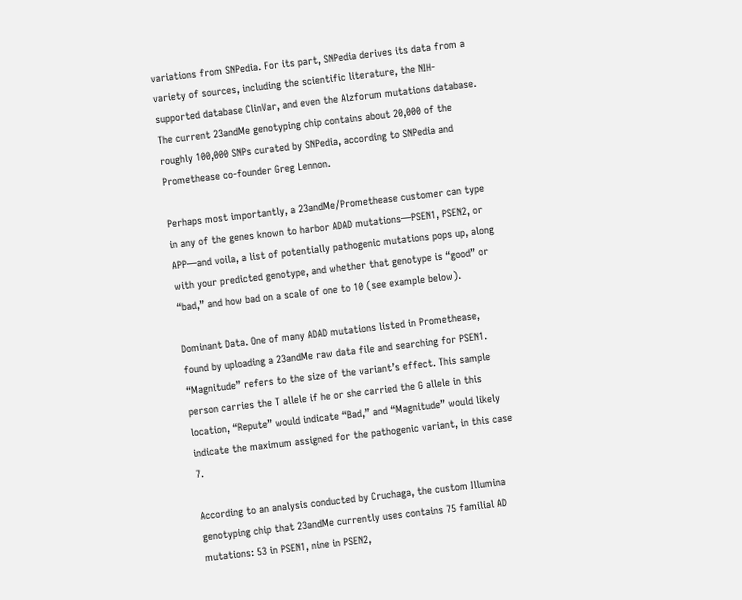variations from SNPedia. For its part, SNPedia derives its data from a variety of sources, including the scientific literature, the NIH-supported database ClinVar, and even the Alzforum mutations database. The current 23andMe genotyping chip contains about 20,000 of the roughly 100,000 SNPs curated by SNPedia, according to SNPedia and Promethease co-founder Greg Lennon.

Perhaps most importantly, a 23andMe/Promethease customer can type in any of the genes known to harbor ADAD mutations—PSEN1, PSEN2, or APP—and voila, a list of potentially pathogenic mutations pops up, along with your predicted genotype, and whether that genotype is “good” or “bad,” and how bad on a scale of one to 10 (see example below).

Dominant Data. One of many ADAD mutations listed in Promethease, found by uploading a 23andMe raw data file and searching for PSEN1. “Magnitude” refers to the size of the variant’s effect. This sample person carries the T allele if he or she carried the G allele in this location, “Repute” would indicate “Bad,” and “Magnitude” would likely indicate the maximum assigned for the pathogenic variant, in this case 7.

According to an analysis conducted by Cruchaga, the custom Illumina genotyping chip that 23andMe currently uses contains 75 familial AD mutations: 53 in PSEN1, nine in PSEN2,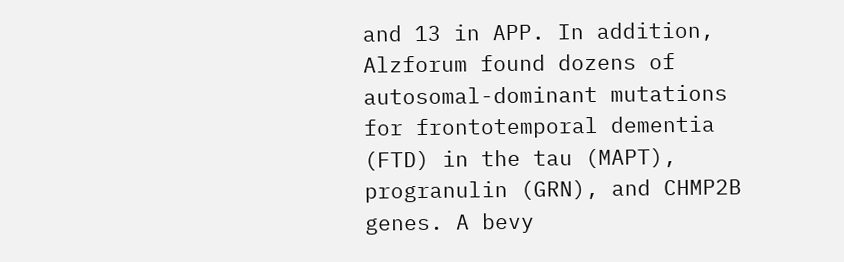and 13 in APP. In addition, Alzforum found dozens of autosomal-dominant mutations for frontotemporal dementia (FTD) in the tau (MAPT), progranulin (GRN), and CHMP2B genes. A bevy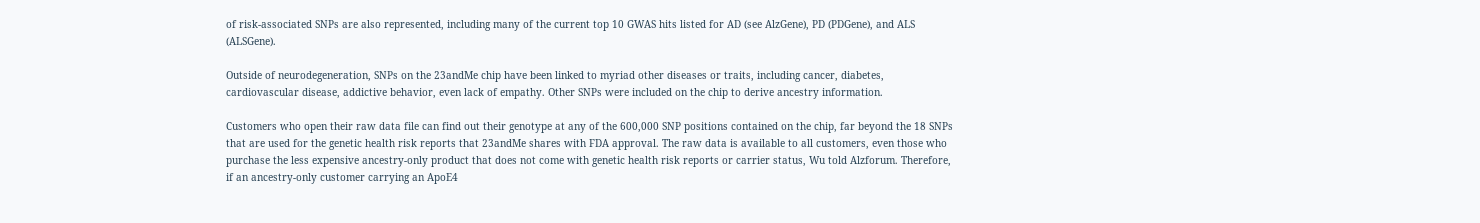of risk-associated SNPs are also represented, including many of the current top 10 GWAS hits listed for AD (see AlzGene), PD (PDGene), and ALS (ALSGene).

Outside of neurodegeneration, SNPs on the 23andMe chip have been linked to myriad other diseases or traits, including cancer, diabetes, cardiovascular disease, addictive behavior, even lack of empathy. Other SNPs were included on the chip to derive ancestry information.

Customers who open their raw data file can find out their genotype at any of the 600,000 SNP positions contained on the chip, far beyond the 18 SNPs that are used for the genetic health risk reports that 23andMe shares with FDA approval. The raw data is available to all customers, even those who purchase the less expensive ancestry-only product that does not come with genetic health risk reports or carrier status, Wu told Alzforum. Therefore, if an ancestry-only customer carrying an ApoE4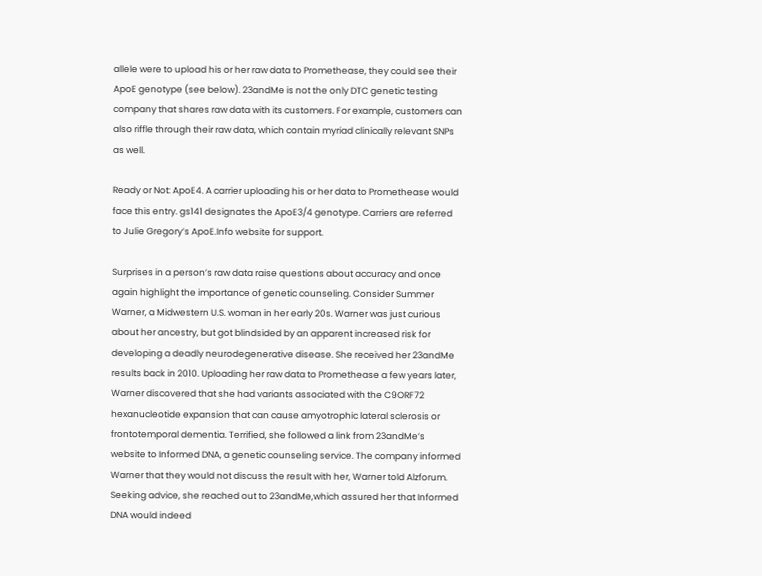allele were to upload his or her raw data to Promethease, they could see their ApoE genotype (see below). 23andMe is not the only DTC genetic testing company that shares raw data with its customers. For example, customers can also riffle through their raw data, which contain myriad clinically relevant SNPs as well.

Ready or Not: ApoE4. A carrier uploading his or her data to Promethease would face this entry. gs141 designates the ApoE3/4 genotype. Carriers are referred to Julie Gregory’s ApoE.Info website for support.

Surprises in a person’s raw data raise questions about accuracy and once again highlight the importance of genetic counseling. Consider Summer Warner, a Midwestern U.S. woman in her early 20s. Warner was just curious about her ancestry, but got blindsided by an apparent increased risk for developing a deadly neurodegenerative disease. She received her 23andMe results back in 2010. Uploading her raw data to Promethease a few years later, Warner discovered that she had variants associated with the C9ORF72 hexanucleotide expansion that can cause amyotrophic lateral sclerosis or frontotemporal dementia. Terrified, she followed a link from 23andMe’s website to Informed DNA, a genetic counseling service. The company informed Warner that they would not discuss the result with her, Warner told Alzforum. Seeking advice, she reached out to 23andMe,which assured her that Informed DNA would indeed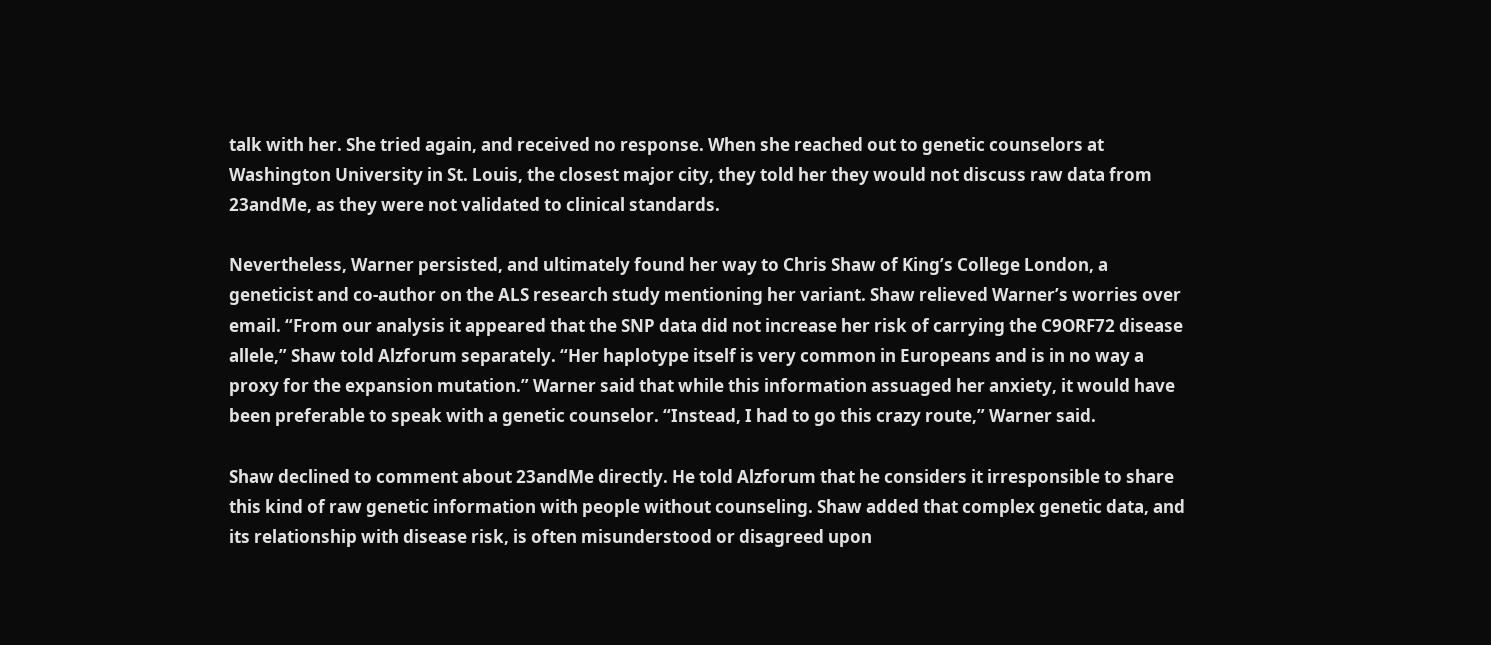talk with her. She tried again, and received no response. When she reached out to genetic counselors at Washington University in St. Louis, the closest major city, they told her they would not discuss raw data from 23andMe, as they were not validated to clinical standards.

Nevertheless, Warner persisted, and ultimately found her way to Chris Shaw of King’s College London, a geneticist and co-author on the ALS research study mentioning her variant. Shaw relieved Warner’s worries over email. “From our analysis it appeared that the SNP data did not increase her risk of carrying the C9ORF72 disease allele,” Shaw told Alzforum separately. “Her haplotype itself is very common in Europeans and is in no way a proxy for the expansion mutation.” Warner said that while this information assuaged her anxiety, it would have been preferable to speak with a genetic counselor. “Instead, I had to go this crazy route,” Warner said.

Shaw declined to comment about 23andMe directly. He told Alzforum that he considers it irresponsible to share this kind of raw genetic information with people without counseling. Shaw added that complex genetic data, and its relationship with disease risk, is often misunderstood or disagreed upon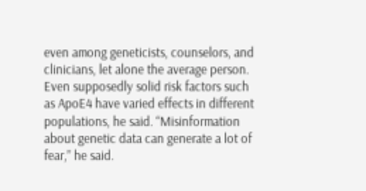even among geneticists, counselors, and clinicians, let alone the average person. Even supposedly solid risk factors such as ApoE4 have varied effects in different populations, he said. “Misinformation about genetic data can generate a lot of fear,” he said.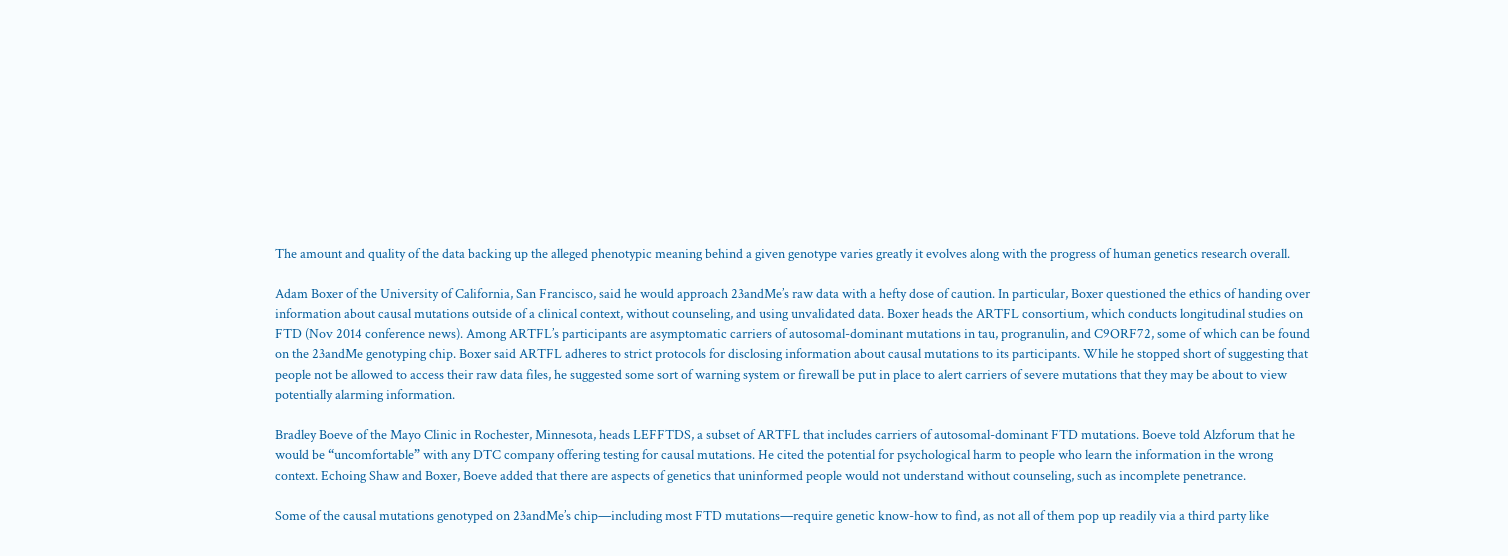The amount and quality of the data backing up the alleged phenotypic meaning behind a given genotype varies greatly it evolves along with the progress of human genetics research overall.

Adam Boxer of the University of California, San Francisco, said he would approach 23andMe’s raw data with a hefty dose of caution. In particular, Boxer questioned the ethics of handing over information about causal mutations outside of a clinical context, without counseling, and using unvalidated data. Boxer heads the ARTFL consortium, which conducts longitudinal studies on FTD (Nov 2014 conference news). Among ARTFL’s participants are asymptomatic carriers of autosomal-dominant mutations in tau, progranulin, and C9ORF72, some of which can be found on the 23andMe genotyping chip. Boxer said ARTFL adheres to strict protocols for disclosing information about causal mutations to its participants. While he stopped short of suggesting that people not be allowed to access their raw data files, he suggested some sort of warning system or firewall be put in place to alert carriers of severe mutations that they may be about to view potentially alarming information.

Bradley Boeve of the Mayo Clinic in Rochester, Minnesota, heads LEFFTDS, a subset of ARTFL that includes carriers of autosomal-dominant FTD mutations. Boeve told Alzforum that he would be “uncomfortable” with any DTC company offering testing for causal mutations. He cited the potential for psychological harm to people who learn the information in the wrong context. Echoing Shaw and Boxer, Boeve added that there are aspects of genetics that uninformed people would not understand without counseling, such as incomplete penetrance.

Some of the causal mutations genotyped on 23andMe’s chip—including most FTD mutations—require genetic know-how to find, as not all of them pop up readily via a third party like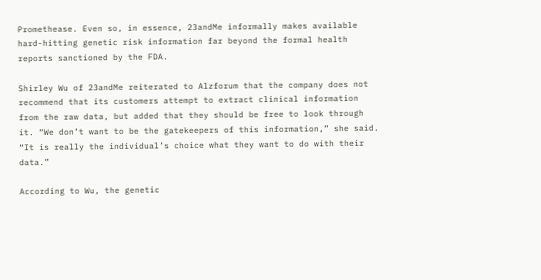Promethease. Even so, in essence, 23andMe informally makes available hard-hitting genetic risk information far beyond the formal health reports sanctioned by the FDA.

Shirley Wu of 23andMe reiterated to Alzforum that the company does not recommend that its customers attempt to extract clinical information from the raw data, but added that they should be free to look through it. “We don’t want to be the gatekeepers of this information,” she said. “It is really the individual’s choice what they want to do with their data.”

According to Wu, the genetic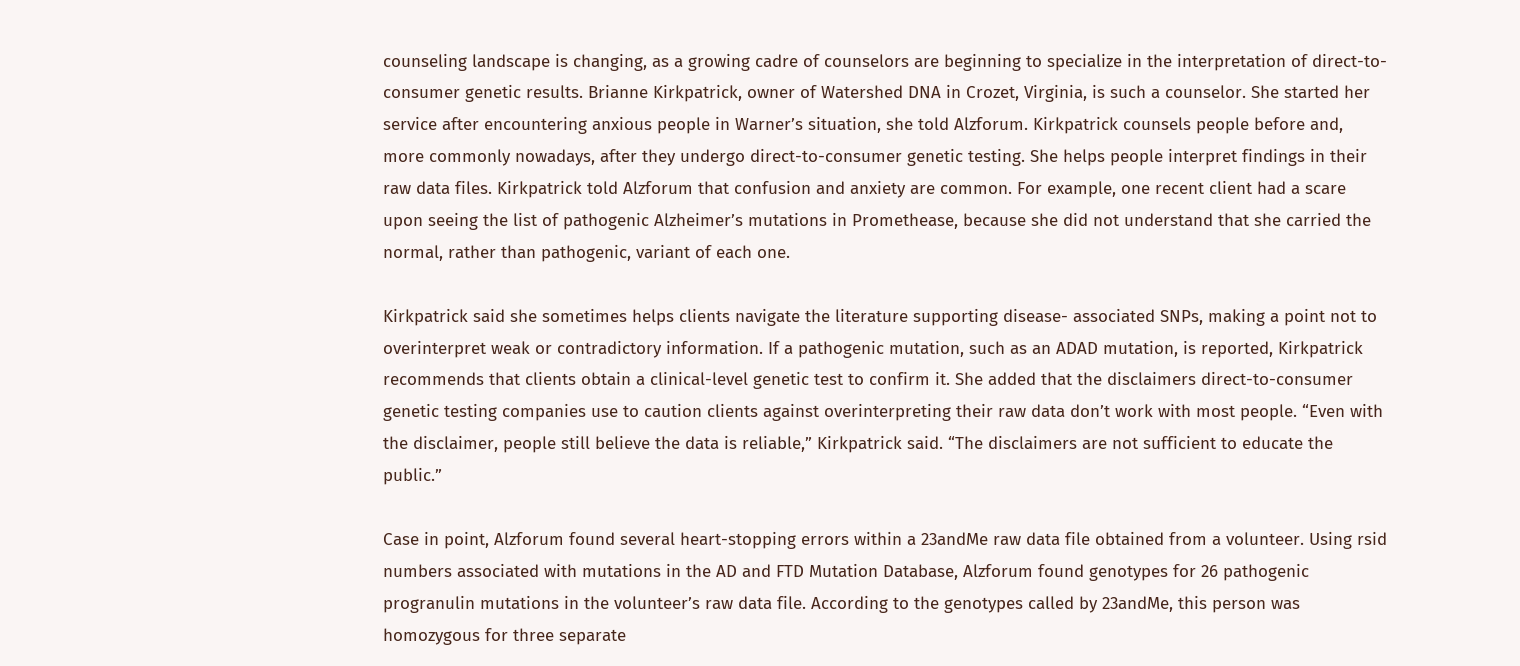counseling landscape is changing, as a growing cadre of counselors are beginning to specialize in the interpretation of direct-to-consumer genetic results. Brianne Kirkpatrick, owner of Watershed DNA in Crozet, Virginia, is such a counselor. She started her service after encountering anxious people in Warner’s situation, she told Alzforum. Kirkpatrick counsels people before and, more commonly nowadays, after they undergo direct-to-consumer genetic testing. She helps people interpret findings in their raw data files. Kirkpatrick told Alzforum that confusion and anxiety are common. For example, one recent client had a scare upon seeing the list of pathogenic Alzheimer’s mutations in Promethease, because she did not understand that she carried the normal, rather than pathogenic, variant of each one.

Kirkpatrick said she sometimes helps clients navigate the literature supporting disease- associated SNPs, making a point not to overinterpret weak or contradictory information. If a pathogenic mutation, such as an ADAD mutation, is reported, Kirkpatrick recommends that clients obtain a clinical-level genetic test to confirm it. She added that the disclaimers direct-to-consumer genetic testing companies use to caution clients against overinterpreting their raw data don’t work with most people. “Even with the disclaimer, people still believe the data is reliable,” Kirkpatrick said. “The disclaimers are not sufficient to educate the public.”

Case in point, Alzforum found several heart-stopping errors within a 23andMe raw data file obtained from a volunteer. Using rsid numbers associated with mutations in the AD and FTD Mutation Database, Alzforum found genotypes for 26 pathogenic progranulin mutations in the volunteer’s raw data file. According to the genotypes called by 23andMe, this person was homozygous for three separate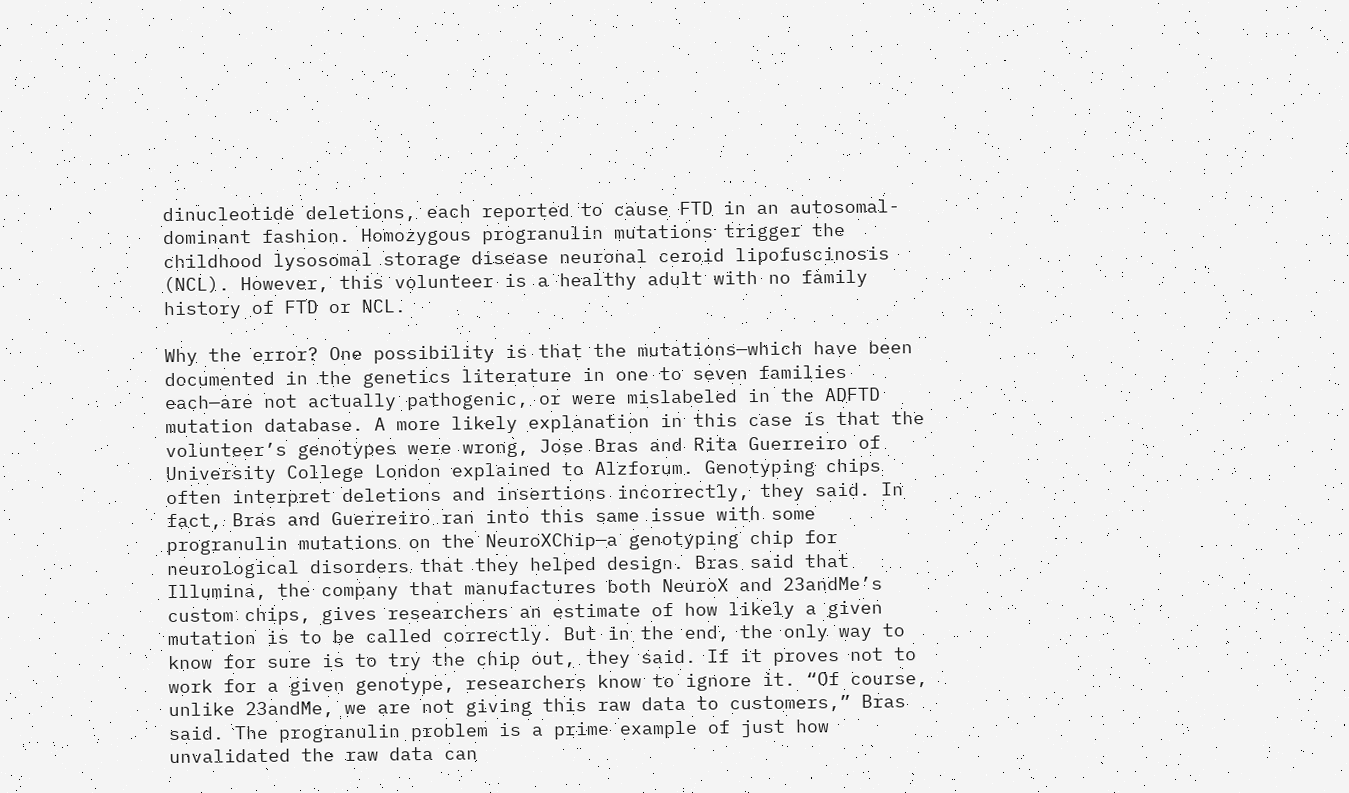dinucleotide deletions, each reported to cause FTD in an autosomal-dominant fashion. Homozygous progranulin mutations trigger the childhood lysosomal storage disease neuronal ceroid lipofuscinosis (NCL). However, this volunteer is a healthy adult with no family history of FTD or NCL.

Why the error? One possibility is that the mutations—which have been documented in the genetics literature in one to seven families each—are not actually pathogenic, or were mislabeled in the ADFTD mutation database. A more likely explanation in this case is that the volunteer’s genotypes were wrong, Jose Bras and Rita Guerreiro of University College London explained to Alzforum. Genotyping chips often interpret deletions and insertions incorrectly, they said. In fact, Bras and Guerreiro ran into this same issue with some progranulin mutations on the NeuroXChip—a genotyping chip for neurological disorders that they helped design. Bras said that Illumina, the company that manufactures both NeuroX and 23andMe’s custom chips, gives researchers an estimate of how likely a given mutation is to be called correctly. But in the end, the only way to know for sure is to try the chip out, they said. If it proves not to work for a given genotype, researchers know to ignore it. “Of course, unlike 23andMe, we are not giving this raw data to customers,” Bras said. The progranulin problem is a prime example of just how unvalidated the raw data can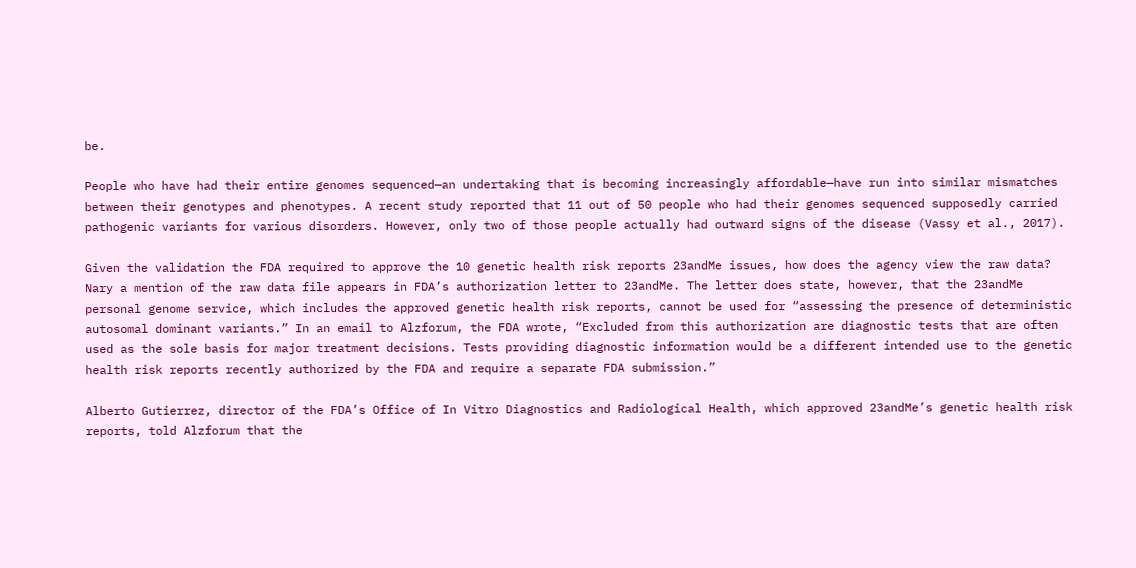be.

People who have had their entire genomes sequenced—an undertaking that is becoming increasingly affordable—have run into similar mismatches between their genotypes and phenotypes. A recent study reported that 11 out of 50 people who had their genomes sequenced supposedly carried pathogenic variants for various disorders. However, only two of those people actually had outward signs of the disease (Vassy et al., 2017).

Given the validation the FDA required to approve the 10 genetic health risk reports 23andMe issues, how does the agency view the raw data? Nary a mention of the raw data file appears in FDA’s authorization letter to 23andMe. The letter does state, however, that the 23andMe personal genome service, which includes the approved genetic health risk reports, cannot be used for “assessing the presence of deterministic autosomal dominant variants.” In an email to Alzforum, the FDA wrote, “Excluded from this authorization are diagnostic tests that are often used as the sole basis for major treatment decisions. Tests providing diagnostic information would be a different intended use to the genetic health risk reports recently authorized by the FDA and require a separate FDA submission.”

Alberto Gutierrez, director of the FDA’s Office of In Vitro Diagnostics and Radiological Health, which approved 23andMe’s genetic health risk reports, told Alzforum that the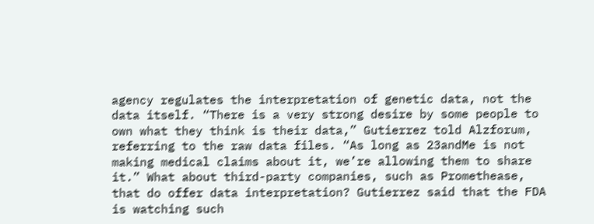agency regulates the interpretation of genetic data, not the data itself. “There is a very strong desire by some people to own what they think is their data,” Gutierrez told Alzforum, referring to the raw data files. “As long as 23andMe is not making medical claims about it, we’re allowing them to share it.” What about third-party companies, such as Promethease, that do offer data interpretation? Gutierrez said that the FDA is watching such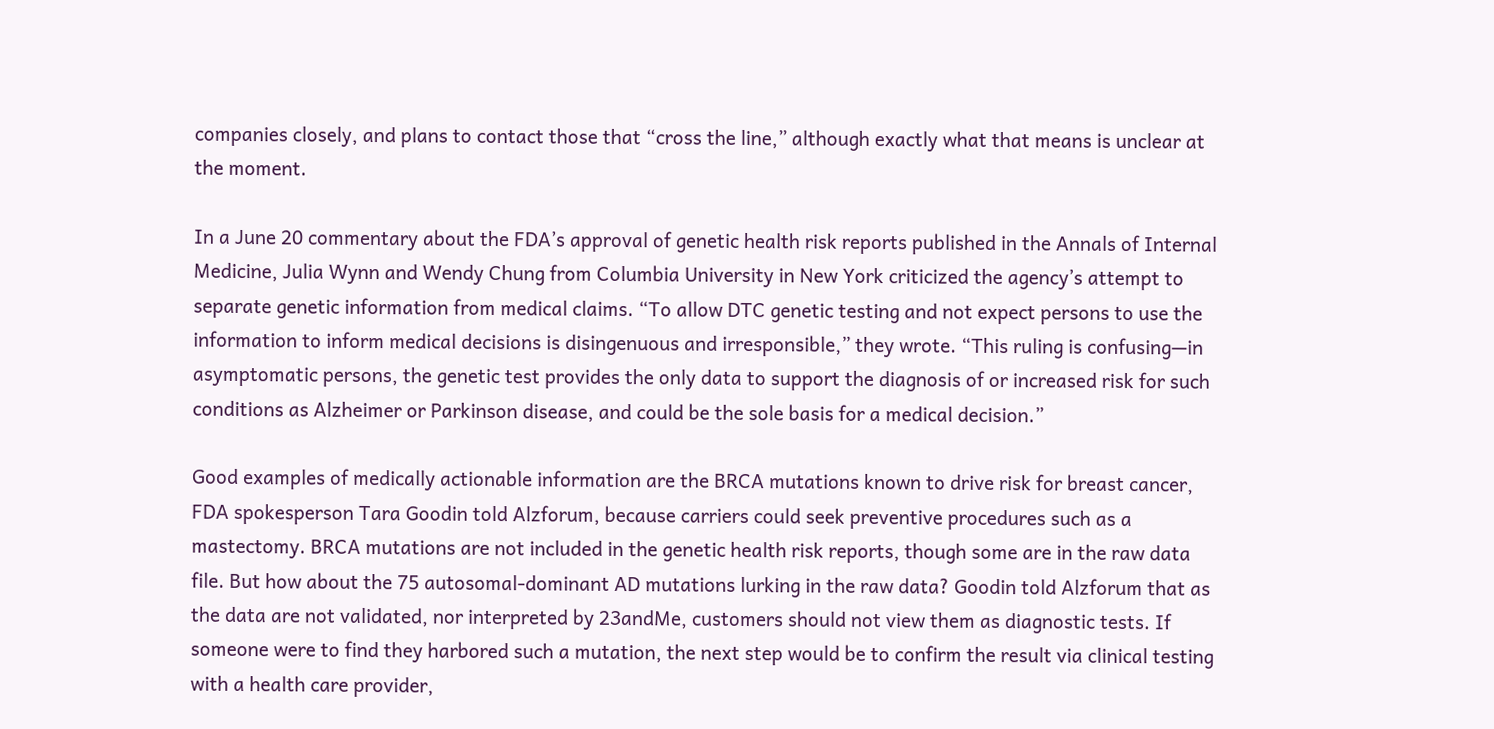companies closely, and plans to contact those that “cross the line,” although exactly what that means is unclear at the moment.

In a June 20 commentary about the FDA’s approval of genetic health risk reports published in the Annals of Internal Medicine, Julia Wynn and Wendy Chung from Columbia University in New York criticized the agency’s attempt to separate genetic information from medical claims. “To allow DTC genetic testing and not expect persons to use the information to inform medical decisions is disingenuous and irresponsible,” they wrote. “This ruling is confusing—in asymptomatic persons, the genetic test provides the only data to support the diagnosis of or increased risk for such conditions as Alzheimer or Parkinson disease, and could be the sole basis for a medical decision.”

Good examples of medically actionable information are the BRCA mutations known to drive risk for breast cancer, FDA spokesperson Tara Goodin told Alzforum, because carriers could seek preventive procedures such as a mastectomy. BRCA mutations are not included in the genetic health risk reports, though some are in the raw data file. But how about the 75 autosomal-dominant AD mutations lurking in the raw data? Goodin told Alzforum that as the data are not validated, nor interpreted by 23andMe, customers should not view them as diagnostic tests. If someone were to find they harbored such a mutation, the next step would be to confirm the result via clinical testing with a health care provider,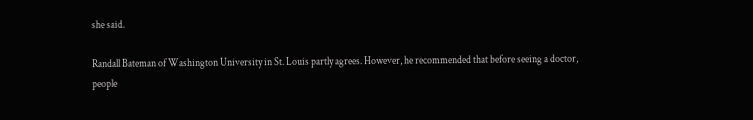she said.

Randall Bateman of Washington University in St. Louis partly agrees. However, he recommended that before seeing a doctor, people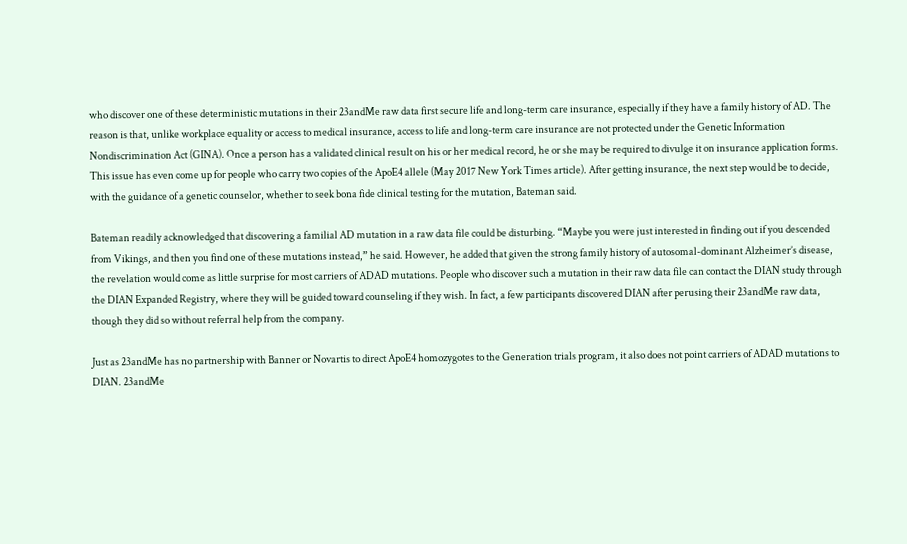who discover one of these deterministic mutations in their 23andMe raw data first secure life and long-term care insurance, especially if they have a family history of AD. The reason is that, unlike workplace equality or access to medical insurance, access to life and long-term care insurance are not protected under the Genetic Information Nondiscrimination Act (GINA). Once a person has a validated clinical result on his or her medical record, he or she may be required to divulge it on insurance application forms. This issue has even come up for people who carry two copies of the ApoE4 allele (May 2017 New York Times article). After getting insurance, the next step would be to decide, with the guidance of a genetic counselor, whether to seek bona fide clinical testing for the mutation, Bateman said.

Bateman readily acknowledged that discovering a familial AD mutation in a raw data file could be disturbing. “Maybe you were just interested in finding out if you descended from Vikings, and then you find one of these mutations instead,” he said. However, he added that given the strong family history of autosomal-dominant Alzheimer’s disease, the revelation would come as little surprise for most carriers of ADAD mutations. People who discover such a mutation in their raw data file can contact the DIAN study through the DIAN Expanded Registry, where they will be guided toward counseling if they wish. In fact, a few participants discovered DIAN after perusing their 23andMe raw data, though they did so without referral help from the company.

Just as 23andMe has no partnership with Banner or Novartis to direct ApoE4 homozygotes to the Generation trials program, it also does not point carriers of ADAD mutations to DIAN. 23andMe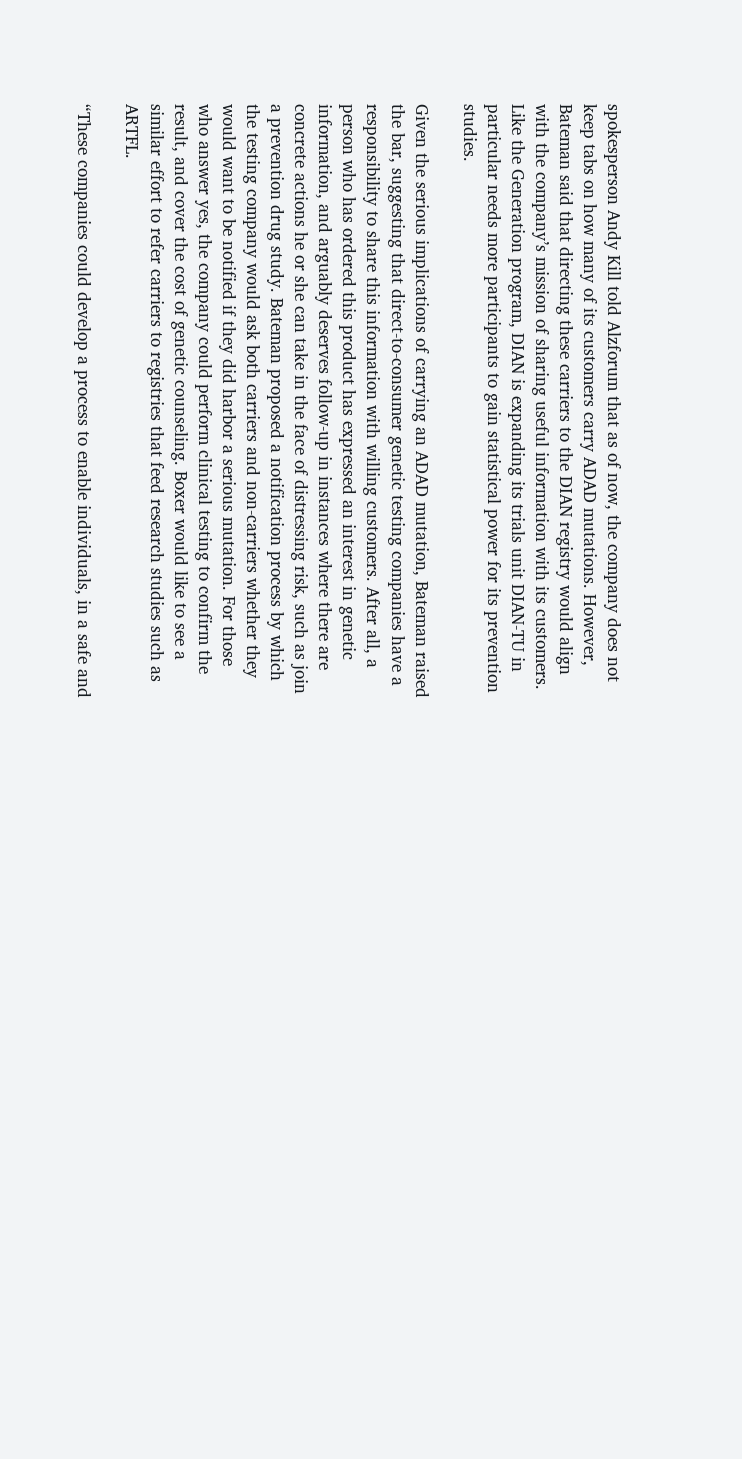spokesperson Andy Kill told Alzforum that as of now, the company does not keep tabs on how many of its customers carry ADAD mutations. However, Bateman said that directing these carriers to the DIAN registry would align with the company’s mission of sharing useful information with its customers. Like the Generation program, DIAN is expanding its trials unit DIAN-TU in particular needs more participants to gain statistical power for its prevention studies.

Given the serious implications of carrying an ADAD mutation, Bateman raised the bar, suggesting that direct-to-consumer genetic testing companies have a responsibility to share this information with willing customers. After all, a person who has ordered this product has expressed an interest in genetic information, and arguably deserves follow-up in instances where there are concrete actions he or she can take in the face of distressing risk, such as join a prevention drug study. Bateman proposed a notification process by which the testing company would ask both carriers and non-carriers whether they would want to be notified if they did harbor a serious mutation. For those who answer yes, the company could perform clinical testing to confirm the result, and cover the cost of genetic counseling. Boxer would like to see a similar effort to refer carriers to registries that feed research studies such as ARTFL.

“These companies could develop a process to enable individuals, in a safe and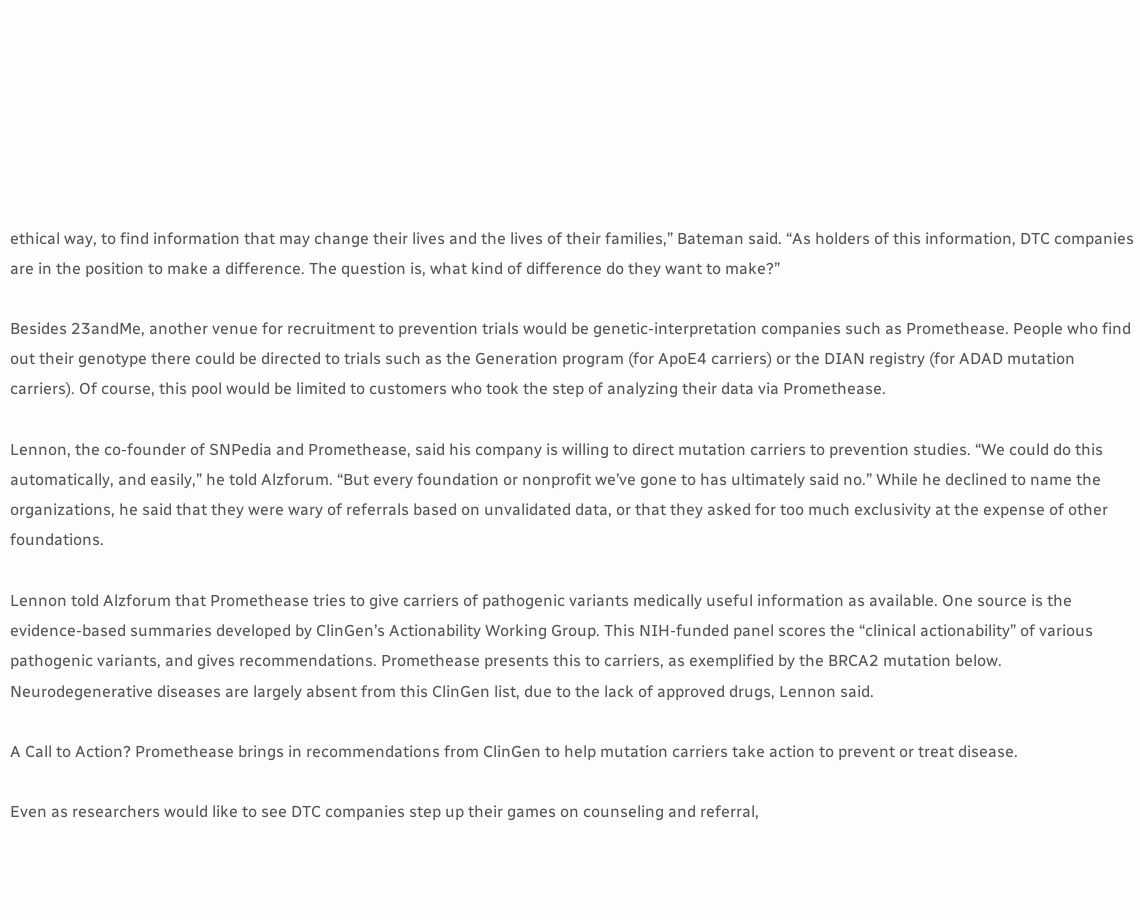ethical way, to find information that may change their lives and the lives of their families,” Bateman said. “As holders of this information, DTC companies are in the position to make a difference. The question is, what kind of difference do they want to make?”

Besides 23andMe, another venue for recruitment to prevention trials would be genetic-interpretation companies such as Promethease. People who find out their genotype there could be directed to trials such as the Generation program (for ApoE4 carriers) or the DIAN registry (for ADAD mutation carriers). Of course, this pool would be limited to customers who took the step of analyzing their data via Promethease.

Lennon, the co-founder of SNPedia and Promethease, said his company is willing to direct mutation carriers to prevention studies. “We could do this automatically, and easily,” he told Alzforum. “But every foundation or nonprofit we’ve gone to has ultimately said no.” While he declined to name the organizations, he said that they were wary of referrals based on unvalidated data, or that they asked for too much exclusivity at the expense of other foundations.

Lennon told Alzforum that Promethease tries to give carriers of pathogenic variants medically useful information as available. One source is the evidence-based summaries developed by ClinGen’s Actionability Working Group. This NIH-funded panel scores the “clinical actionability” of various pathogenic variants, and gives recommendations. Promethease presents this to carriers, as exemplified by the BRCA2 mutation below. Neurodegenerative diseases are largely absent from this ClinGen list, due to the lack of approved drugs, Lennon said.

A Call to Action? Promethease brings in recommendations from ClinGen to help mutation carriers take action to prevent or treat disease.

Even as researchers would like to see DTC companies step up their games on counseling and referral,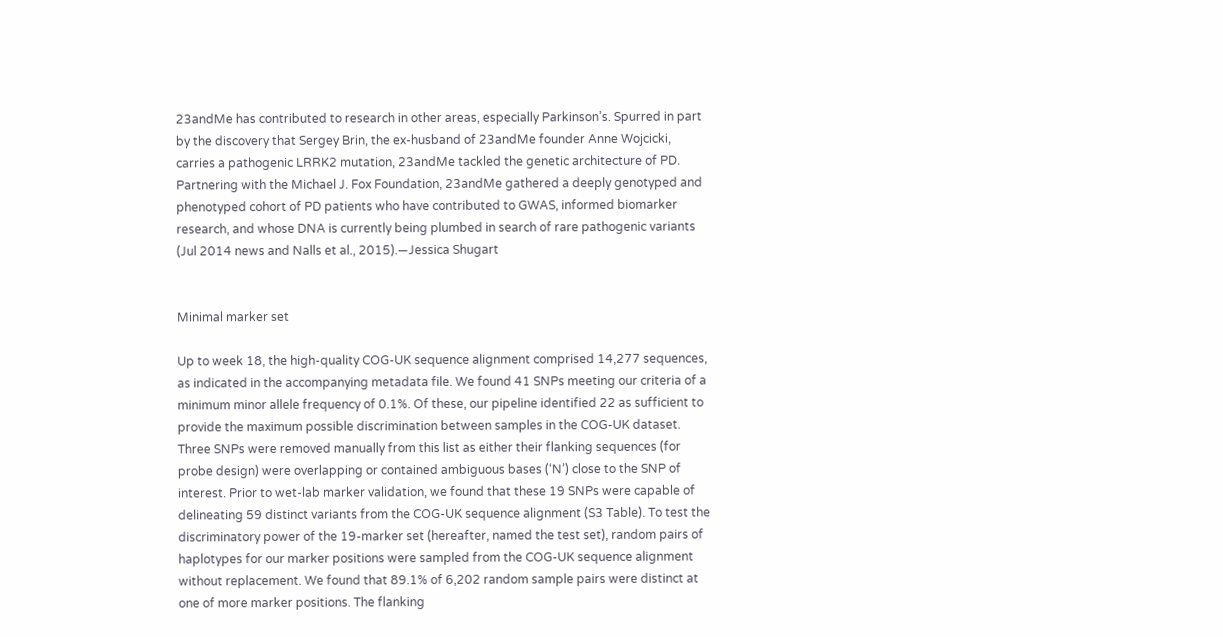23andMe has contributed to research in other areas, especially Parkinson’s. Spurred in part by the discovery that Sergey Brin, the ex-husband of 23andMe founder Anne Wojcicki, carries a pathogenic LRRK2 mutation, 23andMe tackled the genetic architecture of PD. Partnering with the Michael J. Fox Foundation, 23andMe gathered a deeply genotyped and phenotyped cohort of PD patients who have contributed to GWAS, informed biomarker research, and whose DNA is currently being plumbed in search of rare pathogenic variants (Jul 2014 news and Nalls et al., 2015).—Jessica Shugart


Minimal marker set

Up to week 18, the high-quality COG-UK sequence alignment comprised 14,277 sequences, as indicated in the accompanying metadata file. We found 41 SNPs meeting our criteria of a minimum minor allele frequency of 0.1%. Of these, our pipeline identified 22 as sufficient to provide the maximum possible discrimination between samples in the COG-UK dataset. Three SNPs were removed manually from this list as either their flanking sequences (for probe design) were overlapping or contained ambiguous bases (‘N’) close to the SNP of interest. Prior to wet-lab marker validation, we found that these 19 SNPs were capable of delineating 59 distinct variants from the COG-UK sequence alignment (S3 Table). To test the discriminatory power of the 19-marker set (hereafter, named the test set), random pairs of haplotypes for our marker positions were sampled from the COG-UK sequence alignment without replacement. We found that 89.1% of 6,202 random sample pairs were distinct at one of more marker positions. The flanking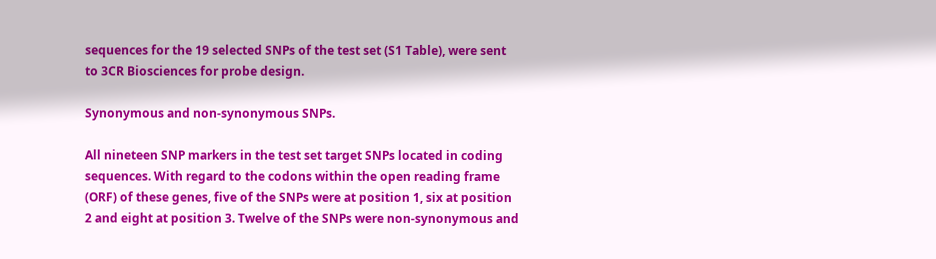sequences for the 19 selected SNPs of the test set (S1 Table), were sent to 3CR Biosciences for probe design.

Synonymous and non-synonymous SNPs.

All nineteen SNP markers in the test set target SNPs located in coding sequences. With regard to the codons within the open reading frame (ORF) of these genes, five of the SNPs were at position 1, six at position 2 and eight at position 3. Twelve of the SNPs were non-synonymous and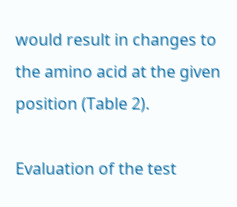would result in changes to the amino acid at the given position (Table 2).

Evaluation of the test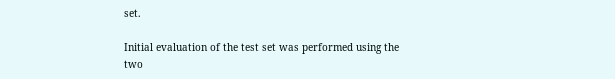set.

Initial evaluation of the test set was performed using the two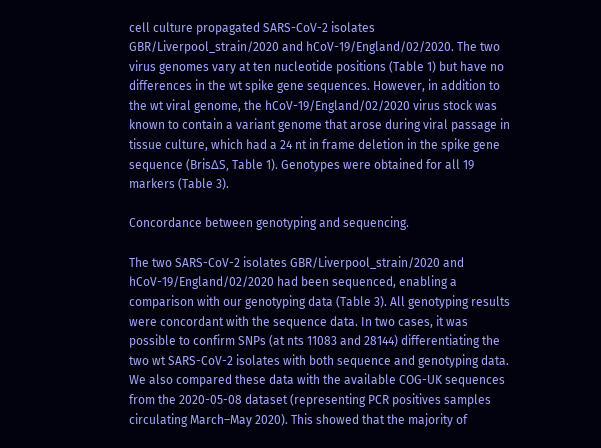cell culture propagated SARS-CoV-2 isolates GBR/Liverpool_strain/2020 and hCoV-19/England/02/2020. The two virus genomes vary at ten nucleotide positions (Table 1) but have no differences in the wt spike gene sequences. However, in addition to the wt viral genome, the hCoV-19/England/02/2020 virus stock was known to contain a variant genome that arose during viral passage in tissue culture, which had a 24 nt in frame deletion in the spike gene sequence (BrisΔS, Table 1). Genotypes were obtained for all 19 markers (Table 3).

Concordance between genotyping and sequencing.

The two SARS-CoV-2 isolates GBR/Liverpool_strain/2020 and hCoV-19/England/02/2020 had been sequenced, enabling a comparison with our genotyping data (Table 3). All genotyping results were concordant with the sequence data. In two cases, it was possible to confirm SNPs (at nts 11083 and 28144) differentiating the two wt SARS-CoV-2 isolates with both sequence and genotyping data. We also compared these data with the available COG-UK sequences from the 2020-05-08 dataset (representing PCR positives samples circulating March–May 2020). This showed that the majority of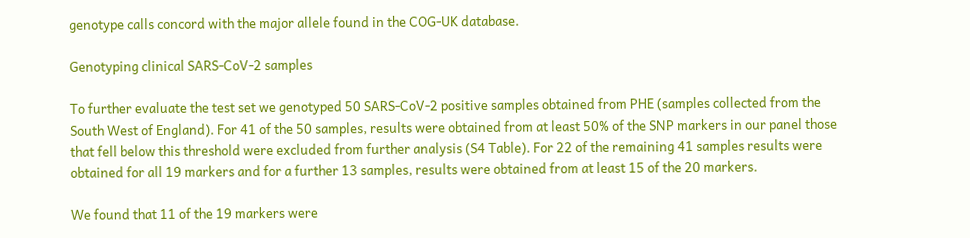genotype calls concord with the major allele found in the COG-UK database.

Genotyping clinical SARS-CoV-2 samples

To further evaluate the test set we genotyped 50 SARS-CoV-2 positive samples obtained from PHE (samples collected from the South West of England). For 41 of the 50 samples, results were obtained from at least 50% of the SNP markers in our panel those that fell below this threshold were excluded from further analysis (S4 Table). For 22 of the remaining 41 samples results were obtained for all 19 markers and for a further 13 samples, results were obtained from at least 15 of the 20 markers.

We found that 11 of the 19 markers were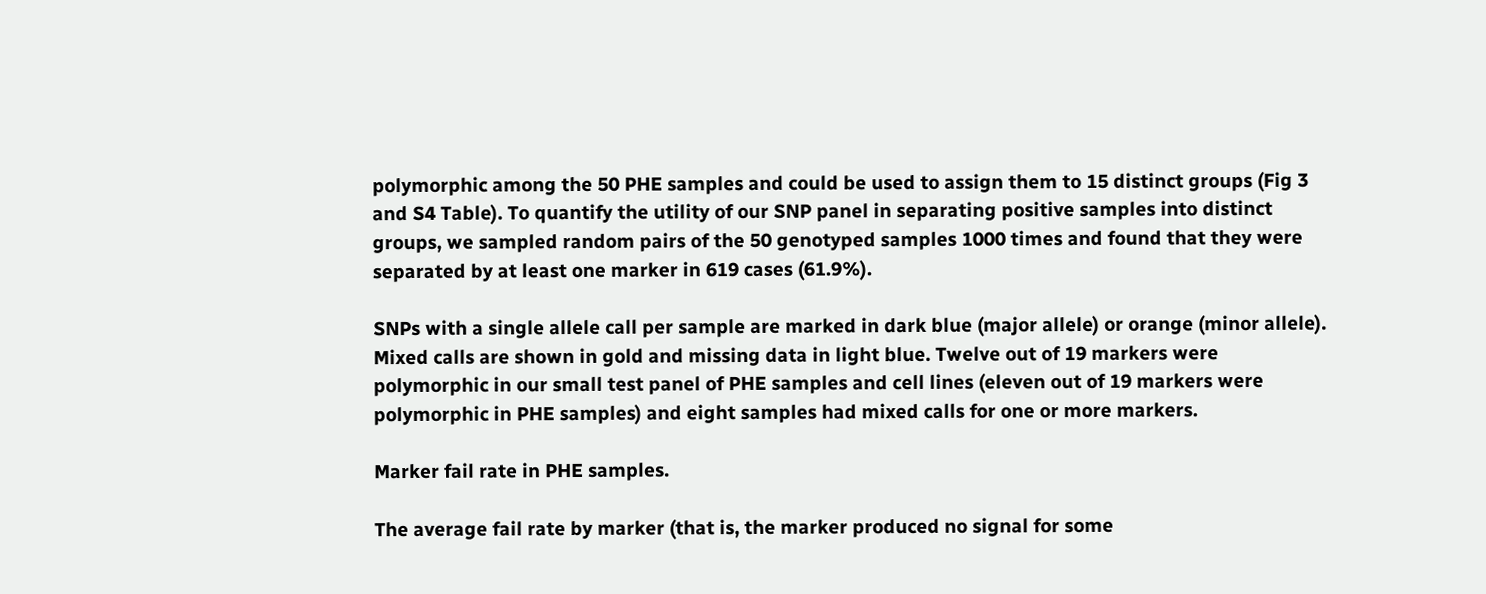polymorphic among the 50 PHE samples and could be used to assign them to 15 distinct groups (Fig 3 and S4 Table). To quantify the utility of our SNP panel in separating positive samples into distinct groups, we sampled random pairs of the 50 genotyped samples 1000 times and found that they were separated by at least one marker in 619 cases (61.9%).

SNPs with a single allele call per sample are marked in dark blue (major allele) or orange (minor allele). Mixed calls are shown in gold and missing data in light blue. Twelve out of 19 markers were polymorphic in our small test panel of PHE samples and cell lines (eleven out of 19 markers were polymorphic in PHE samples) and eight samples had mixed calls for one or more markers.

Marker fail rate in PHE samples.

The average fail rate by marker (that is, the marker produced no signal for some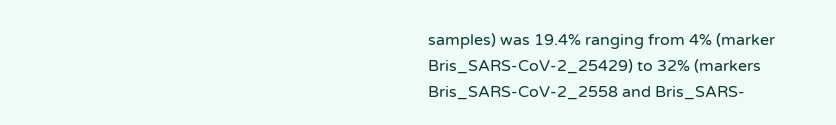samples) was 19.4% ranging from 4% (marker Bris_SARS-CoV-2_25429) to 32% (markers Bris_SARS-CoV-2_2558 and Bris_SARS-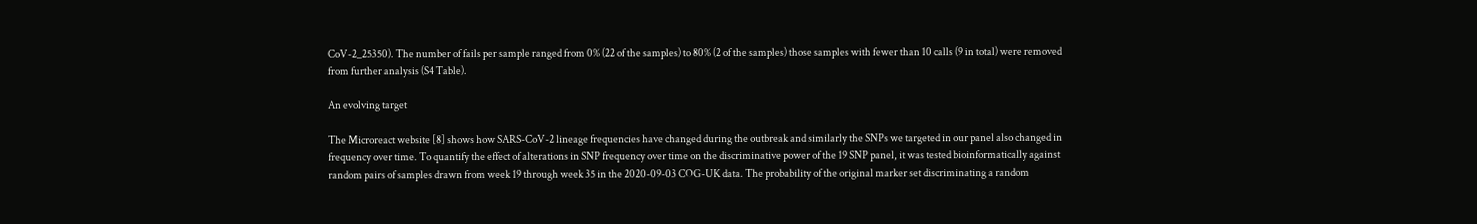CoV-2_25350). The number of fails per sample ranged from 0% (22 of the samples) to 80% (2 of the samples) those samples with fewer than 10 calls (9 in total) were removed from further analysis (S4 Table).

An evolving target

The Microreact website [8] shows how SARS-CoV-2 lineage frequencies have changed during the outbreak and similarly the SNPs we targeted in our panel also changed in frequency over time. To quantify the effect of alterations in SNP frequency over time on the discriminative power of the 19 SNP panel, it was tested bioinformatically against random pairs of samples drawn from week 19 through week 35 in the 2020-09-03 COG-UK data. The probability of the original marker set discriminating a random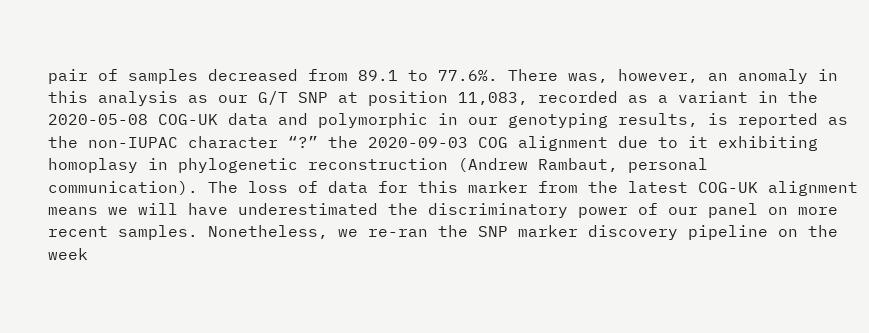pair of samples decreased from 89.1 to 77.6%. There was, however, an anomaly in this analysis as our G/T SNP at position 11,083, recorded as a variant in the 2020-05-08 COG-UK data and polymorphic in our genotyping results, is reported as the non-IUPAC character “?” the 2020-09-03 COG alignment due to it exhibiting homoplasy in phylogenetic reconstruction (Andrew Rambaut, personal communication). The loss of data for this marker from the latest COG-UK alignment means we will have underestimated the discriminatory power of our panel on more recent samples. Nonetheless, we re-ran the SNP marker discovery pipeline on the week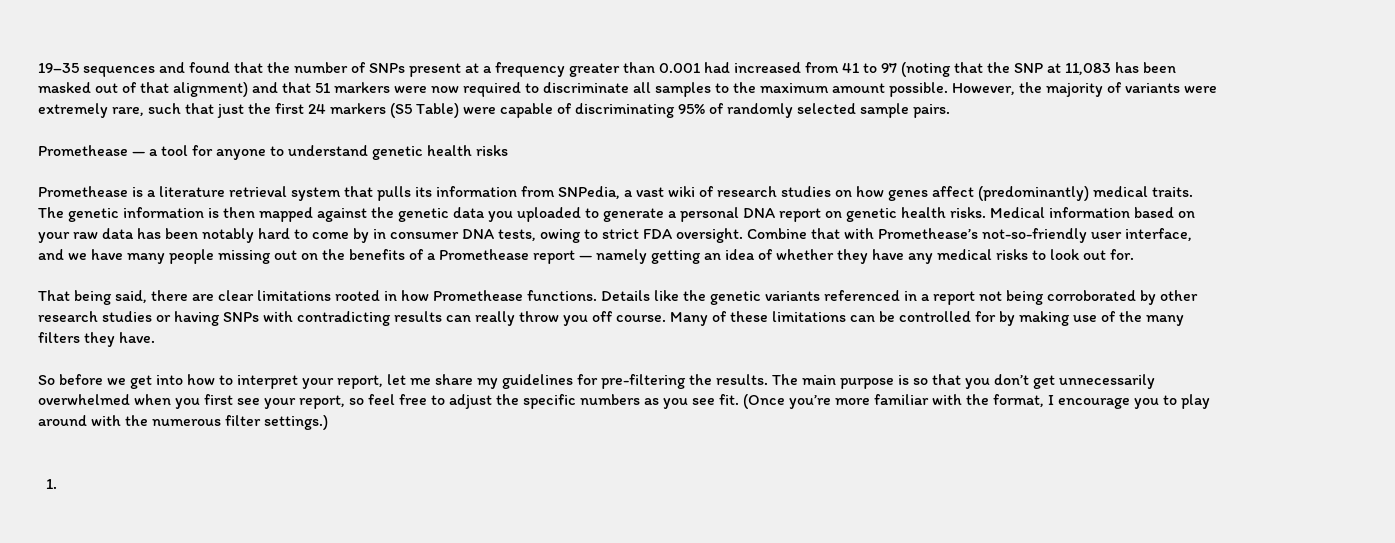19–35 sequences and found that the number of SNPs present at a frequency greater than 0.001 had increased from 41 to 97 (noting that the SNP at 11,083 has been masked out of that alignment) and that 51 markers were now required to discriminate all samples to the maximum amount possible. However, the majority of variants were extremely rare, such that just the first 24 markers (S5 Table) were capable of discriminating 95% of randomly selected sample pairs.

Promethease — a tool for anyone to understand genetic health risks

Promethease is a literature retrieval system that pulls its information from SNPedia, a vast wiki of research studies on how genes affect (predominantly) medical traits. The genetic information is then mapped against the genetic data you uploaded to generate a personal DNA report on genetic health risks. Medical information based on your raw data has been notably hard to come by in consumer DNA tests, owing to strict FDA oversight. Combine that with Promethease’s not-so-friendly user interface, and we have many people missing out on the benefits of a Promethease report — namely getting an idea of whether they have any medical risks to look out for.

That being said, there are clear limitations rooted in how Promethease functions. Details like the genetic variants referenced in a report not being corroborated by other research studies or having SNPs with contradicting results can really throw you off course. Many of these limitations can be controlled for by making use of the many filters they have.

So before we get into how to interpret your report, let me share my guidelines for pre-filtering the results. The main purpose is so that you don’t get unnecessarily overwhelmed when you first see your report, so feel free to adjust the specific numbers as you see fit. (Once you’re more familiar with the format, I encourage you to play around with the numerous filter settings.)


  1.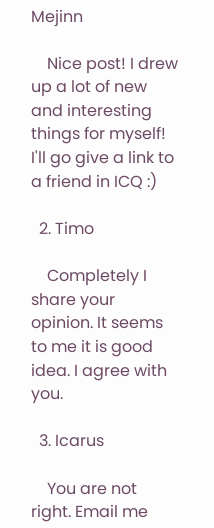Mejinn

    Nice post! I drew up a lot of new and interesting things for myself! I'll go give a link to a friend in ICQ :)

  2. Timo

    Completely I share your opinion. It seems to me it is good idea. I agree with you.

  3. Icarus

    You are not right. Email me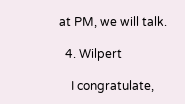at PM, we will talk.

  4. Wilpert

    I congratulate,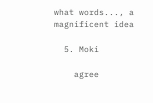what words..., a magnificent idea

  5. Moki

    agree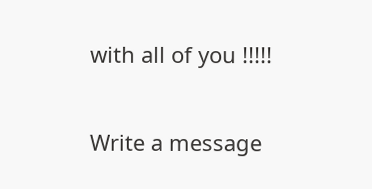with all of you !!!!!

Write a message